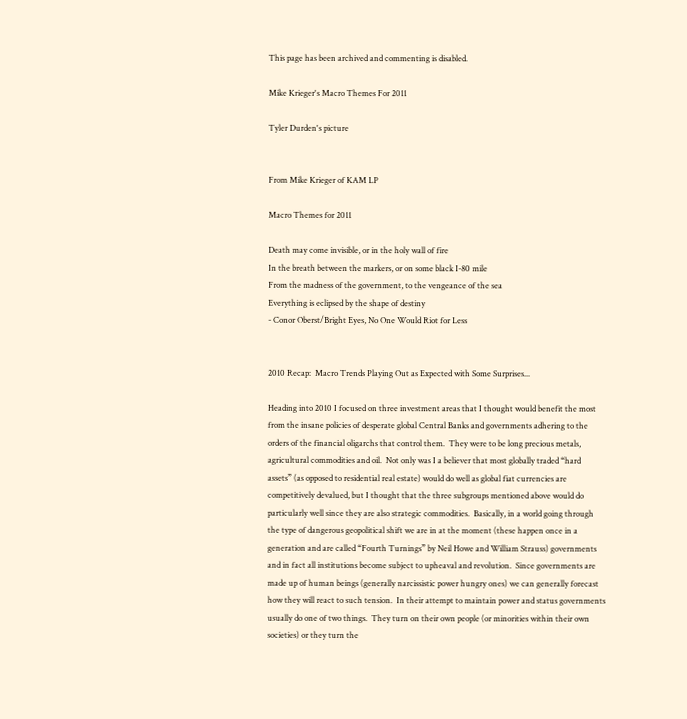This page has been archived and commenting is disabled.

Mike Krieger's Macro Themes For 2011

Tyler Durden's picture


From Mike Krieger of KAM LP

Macro Themes for 2011

Death may come invisible, or in the holy wall of fire
In the breath between the markers, or on some black I-80 mile
From the madness of the government, to the vengeance of the sea
Everything is eclipsed by the shape of destiny
- Conor Oberst/Bright Eyes, No One Would Riot for Less


2010 Recap:  Macro Trends Playing Out as Expected with Some Surprises...

Heading into 2010 I focused on three investment areas that I thought would benefit the most from the insane policies of desperate global Central Banks and governments adhering to the orders of the financial oligarchs that control them.  They were to be long precious metals, agricultural commodities and oil.  Not only was I a believer that most globally traded “hard assets” (as opposed to residential real estate) would do well as global fiat currencies are competitively devalued, but I thought that the three subgroups mentioned above would do particularly well since they are also strategic commodities.  Basically, in a world going through the type of dangerous geopolitical shift we are in at the moment (these happen once in a generation and are called “Fourth Turnings” by Neil Howe and William Strauss) governments and in fact all institutions become subject to upheaval and revolution.  Since governments are made up of human beings (generally narcissistic power hungry ones) we can generally forecast how they will react to such tension.  In their attempt to maintain power and status governments usually do one of two things.  They turn on their own people (or minorities within their own societies) or they turn the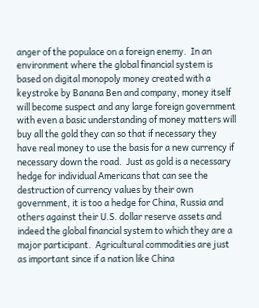anger of the populace on a foreign enemy.  In an environment where the global financial system is based on digital monopoly money created with a keystroke by Banana Ben and company, money itself will become suspect and any large foreign government with even a basic understanding of money matters will buy all the gold they can so that if necessary they have real money to use the basis for a new currency if necessary down the road.  Just as gold is a necessary hedge for individual Americans that can see the destruction of currency values by their own government, it is too a hedge for China, Russia and others against their U.S. dollar reserve assets and indeed the global financial system to which they are a major participant.  Agricultural commodities are just as important since if a nation like China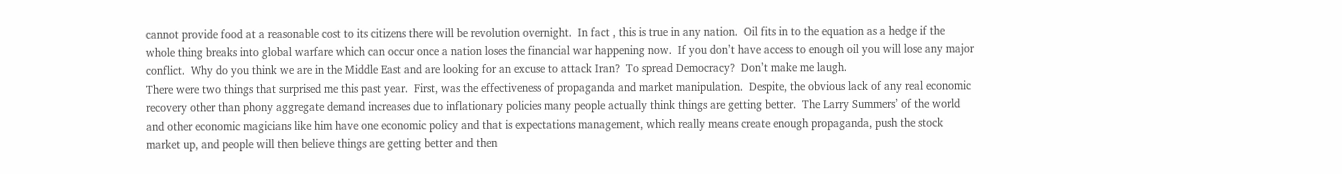cannot provide food at a reasonable cost to its citizens there will be revolution overnight.  In fact , this is true in any nation.  Oil fits in to the equation as a hedge if the whole thing breaks into global warfare which can occur once a nation loses the financial war happening now.  If you don’t have access to enough oil you will lose any major conflict.  Why do you think we are in the Middle East and are looking for an excuse to attack Iran?  To spread Democracy?  Don’t make me laugh.
There were two things that surprised me this past year.  First, was the effectiveness of propaganda and market manipulation.  Despite, the obvious lack of any real economic recovery other than phony aggregate demand increases due to inflationary policies many people actually think things are getting better.  The Larry Summers’ of the world and other economic magicians like him have one economic policy and that is expectations management, which really means create enough propaganda, push the stock market up, and people will then believe things are getting better and then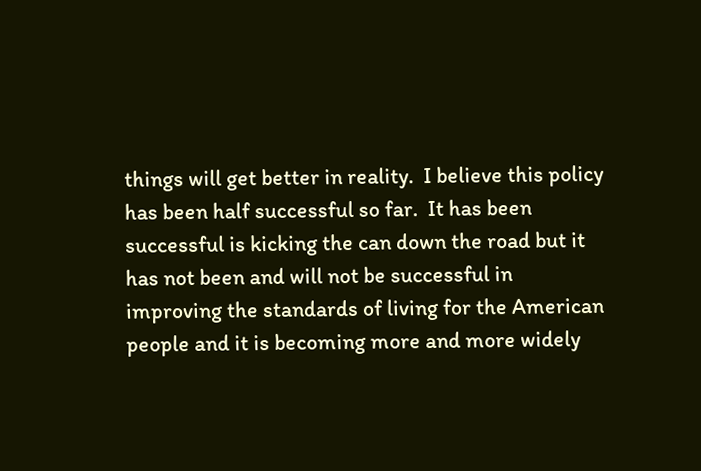things will get better in reality.  I believe this policy has been half successful so far.  It has been successful is kicking the can down the road but it has not been and will not be successful in improving the standards of living for the American people and it is becoming more and more widely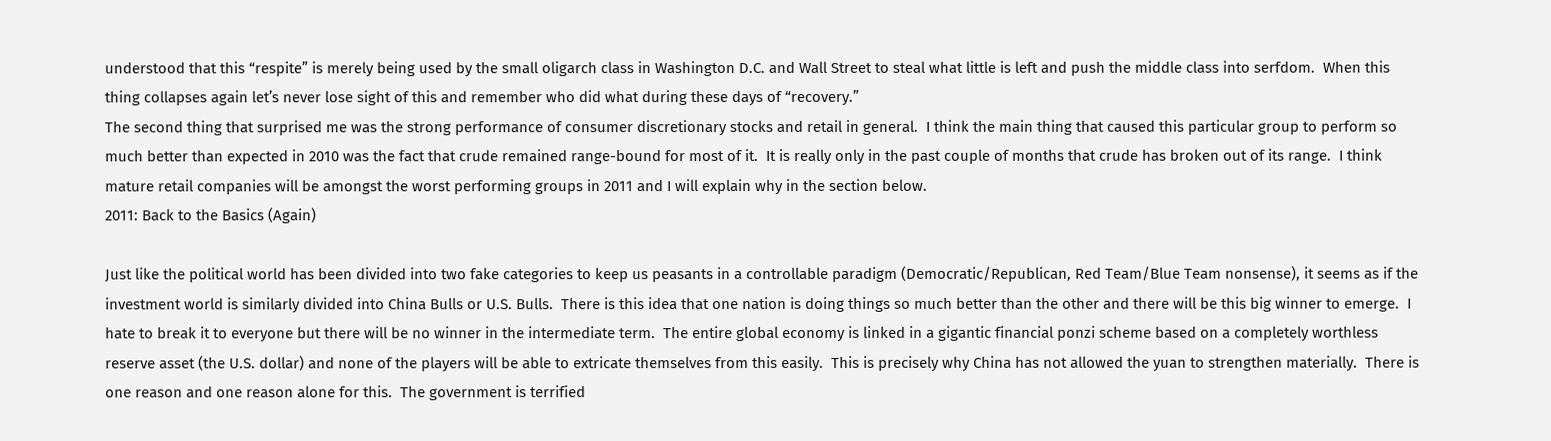understood that this “respite” is merely being used by the small oligarch class in Washington D.C. and Wall Street to steal what little is left and push the middle class into serfdom.  When this thing collapses again let’s never lose sight of this and remember who did what during these days of “recovery.”
The second thing that surprised me was the strong performance of consumer discretionary stocks and retail in general.  I think the main thing that caused this particular group to perform so much better than expected in 2010 was the fact that crude remained range-bound for most of it.  It is really only in the past couple of months that crude has broken out of its range.  I think mature retail companies will be amongst the worst performing groups in 2011 and I will explain why in the section below.
2011: Back to the Basics (Again)

Just like the political world has been divided into two fake categories to keep us peasants in a controllable paradigm (Democratic/Republican, Red Team/Blue Team nonsense), it seems as if the investment world is similarly divided into China Bulls or U.S. Bulls.  There is this idea that one nation is doing things so much better than the other and there will be this big winner to emerge.  I hate to break it to everyone but there will be no winner in the intermediate term.  The entire global economy is linked in a gigantic financial ponzi scheme based on a completely worthless reserve asset (the U.S. dollar) and none of the players will be able to extricate themselves from this easily.  This is precisely why China has not allowed the yuan to strengthen materially.  There is one reason and one reason alone for this.  The government is terrified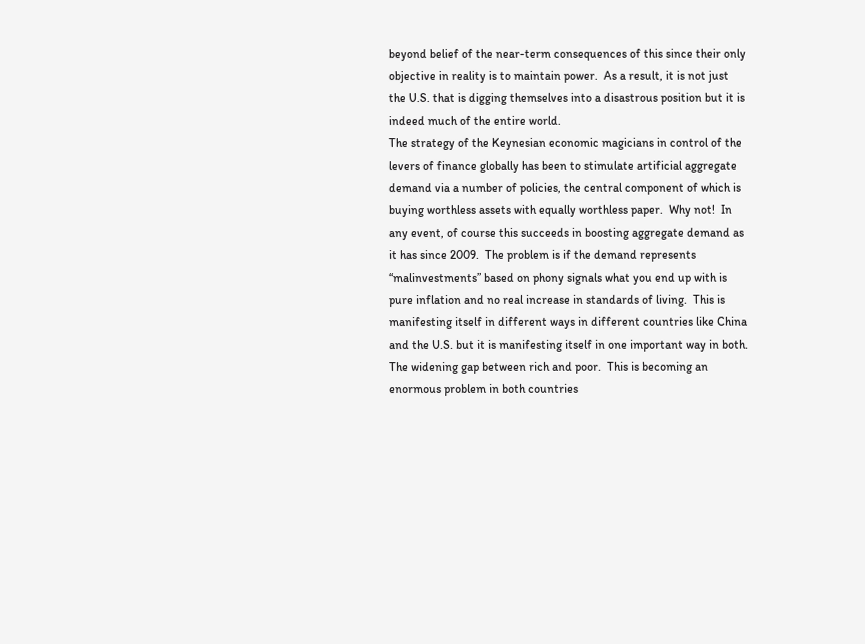beyond belief of the near-term consequences of this since their only objective in reality is to maintain power.  As a result, it is not just the U.S. that is digging themselves into a disastrous position but it is indeed much of the entire world.
The strategy of the Keynesian economic magicians in control of the levers of finance globally has been to stimulate artificial aggregate demand via a number of policies, the central component of which is buying worthless assets with equally worthless paper.  Why not!  In any event, of course this succeeds in boosting aggregate demand as it has since 2009.  The problem is if the demand represents “malinvestments” based on phony signals what you end up with is pure inflation and no real increase in standards of living.  This is manifesting itself in different ways in different countries like China and the U.S. but it is manifesting itself in one important way in both.  The widening gap between rich and poor.  This is becoming an enormous problem in both countries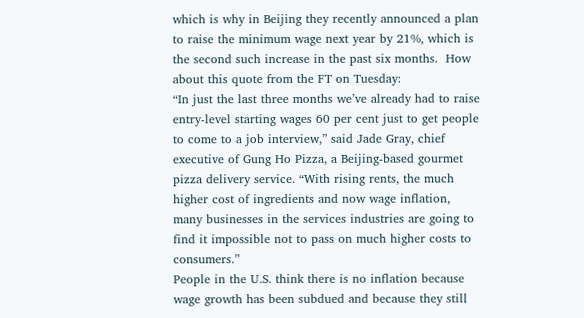which is why in Beijing they recently announced a plan to raise the minimum wage next year by 21%, which is the second such increase in the past six months.  How about this quote from the FT on Tuesday:
“In just the last three months we’ve already had to raise entry-level starting wages 60 per cent just to get people to come to a job interview,” said Jade Gray, chief executive of Gung Ho Pizza, a Beijing-based gourmet pizza delivery service. “With rising rents, the much higher cost of ingredients and now wage inflation, many businesses in the services industries are going to find it impossible not to pass on much higher costs to consumers.”
People in the U.S. think there is no inflation because wage growth has been subdued and because they still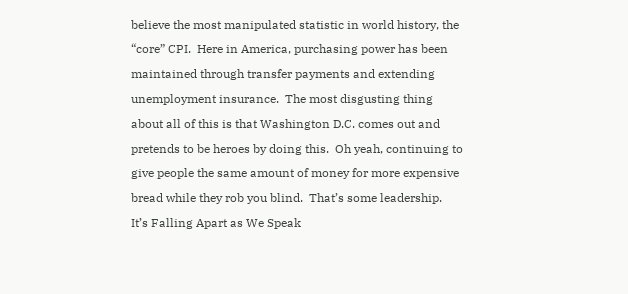believe the most manipulated statistic in world history, the “core” CPI.  Here in America, purchasing power has been maintained through transfer payments and extending unemployment insurance.  The most disgusting thing about all of this is that Washington D.C. comes out and pretends to be heroes by doing this.  Oh yeah, continuing to give people the same amount of money for more expensive bread while they rob you blind.  That’s some leadership.
It’s Falling Apart as We Speak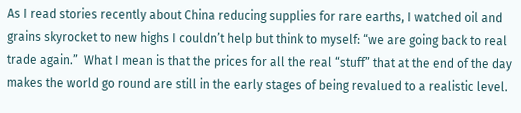As I read stories recently about China reducing supplies for rare earths, I watched oil and grains skyrocket to new highs I couldn’t help but think to myself: “we are going back to real trade again.”  What I mean is that the prices for all the real “stuff” that at the end of the day makes the world go round are still in the early stages of being revalued to a realistic level.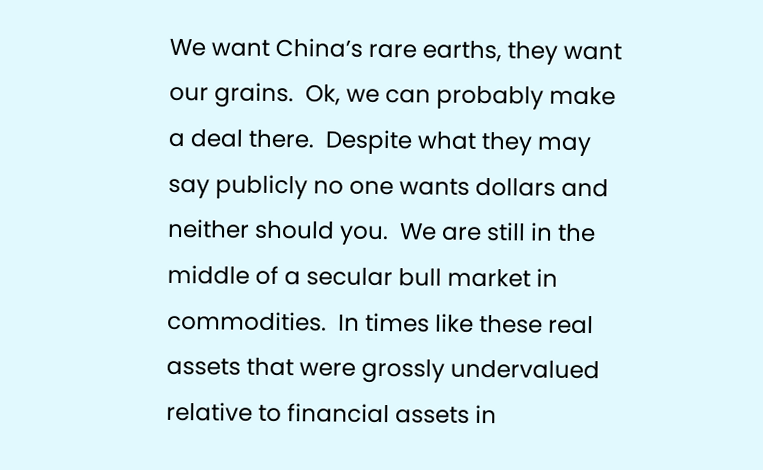We want China’s rare earths, they want our grains.  Ok, we can probably make a deal there.  Despite what they may say publicly no one wants dollars and neither should you.  We are still in the middle of a secular bull market in commodities.  In times like these real assets that were grossly undervalued relative to financial assets in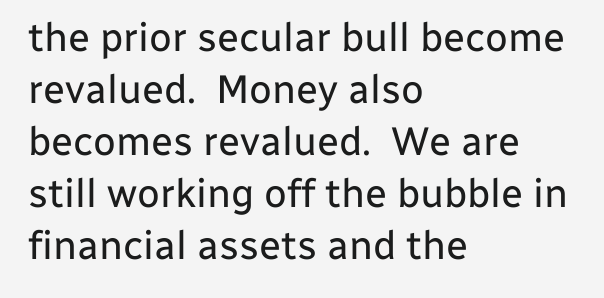the prior secular bull become revalued.  Money also becomes revalued.  We are still working off the bubble in financial assets and the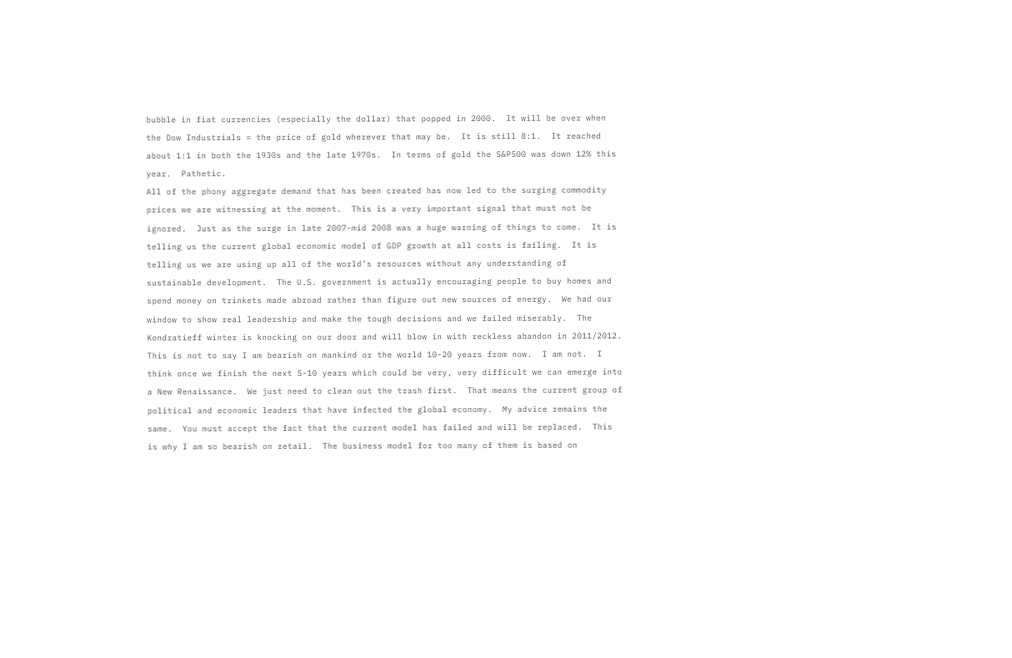bubble in fiat currencies (especially the dollar) that popped in 2000.  It will be over when the Dow Industrials = the price of gold wherever that may be.  It is still 8:1.  It reached about 1:1 in both the 1930s and the late 1970s.  In terms of gold the S&P500 was down 12% this year.  Pathetic.
All of the phony aggregate demand that has been created has now led to the surging commodity prices we are witnessing at the moment.  This is a very important signal that must not be ignored.  Just as the surge in late 2007-mid 2008 was a huge warning of things to come.  It is telling us the current global economic model of GDP growth at all costs is failing.  It is telling us we are using up all of the world’s resources without any understanding of sustainable development.  The U.S. government is actually encouraging people to buy homes and spend money on trinkets made abroad rather than figure out new sources of energy.  We had our window to show real leadership and make the tough decisions and we failed miserably.  The Kondratieff winter is knocking on our door and will blow in with reckless abandon in 2011/2012.
This is not to say I am bearish on mankind or the world 10-20 years from now.  I am not.  I think once we finish the next 5-10 years which could be very, very difficult we can emerge into a New Renaissance.  We just need to clean out the trash first.  That means the current group of political and economic leaders that have infected the global economy.  My advice remains the same.  You must accept the fact that the current model has failed and will be replaced.  This is why I am so bearish on retail.  The business model for too many of them is based on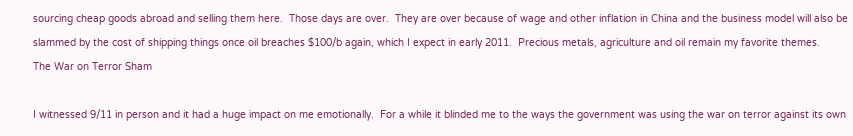sourcing cheap goods abroad and selling them here.  Those days are over.  They are over because of wage and other inflation in China and the business model will also be slammed by the cost of shipping things once oil breaches $100/b again, which I expect in early 2011.  Precious metals, agriculture and oil remain my favorite themes.
The War on Terror Sham

I witnessed 9/11 in person and it had a huge impact on me emotionally.  For a while it blinded me to the ways the government was using the war on terror against its own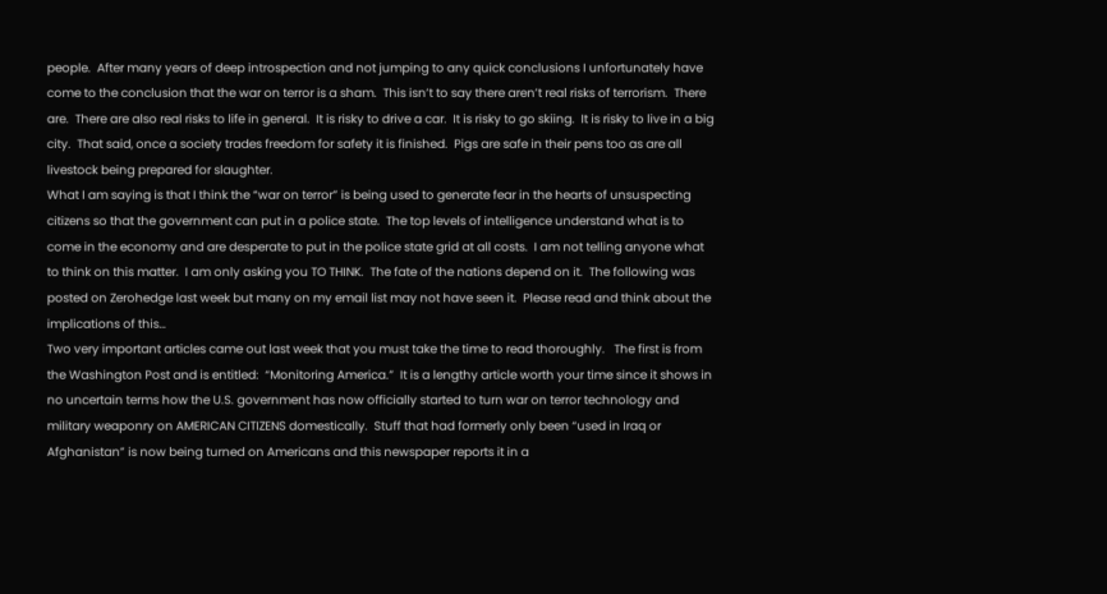people.  After many years of deep introspection and not jumping to any quick conclusions I unfortunately have come to the conclusion that the war on terror is a sham.  This isn’t to say there aren’t real risks of terrorism.  There are.  There are also real risks to life in general.  It is risky to drive a car.  It is risky to go skiing.  It is risky to live in a big city.  That said, once a society trades freedom for safety it is finished.  Pigs are safe in their pens too as are all livestock being prepared for slaughter.
What I am saying is that I think the “war on terror” is being used to generate fear in the hearts of unsuspecting citizens so that the government can put in a police state.  The top levels of intelligence understand what is to come in the economy and are desperate to put in the police state grid at all costs.  I am not telling anyone what to think on this matter.  I am only asking you TO THINK.  The fate of the nations depend on it.  The following was posted on Zerohedge last week but many on my email list may not have seen it.  Please read and think about the implications of this…
Two very important articles came out last week that you must take the time to read thoroughly.   The first is from the Washington Post and is entitled:  “Monitoring America.”  It is a lengthy article worth your time since it shows in no uncertain terms how the U.S. government has now officially started to turn war on terror technology and military weaponry on AMERICAN CITIZENS domestically.  Stuff that had formerly only been “used in Iraq or Afghanistan” is now being turned on Americans and this newspaper reports it in a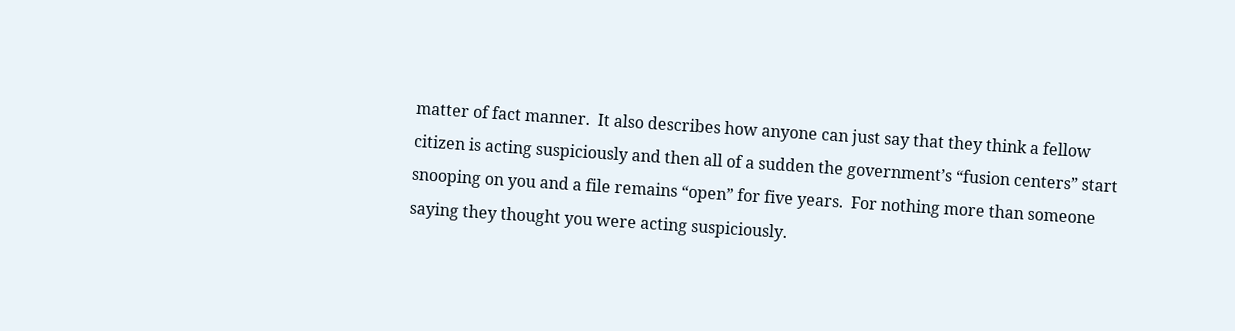matter of fact manner.  It also describes how anyone can just say that they think a fellow citizen is acting suspiciously and then all of a sudden the government’s “fusion centers” start snooping on you and a file remains “open” for five years.  For nothing more than someone saying they thought you were acting suspiciously.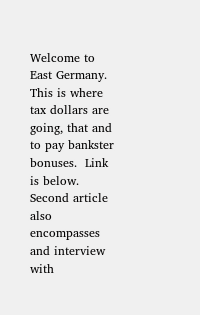Welcome to East Germany.  This is where tax dollars are going, that and to pay bankster bonuses.  Link is below.
Second article also encompasses and interview with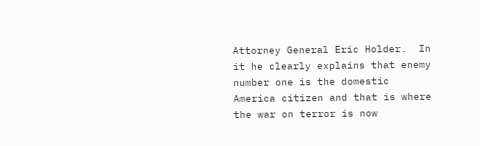Attorney General Eric Holder.  In it he clearly explains that enemy number one is the domestic America citizen and that is where the war on terror is now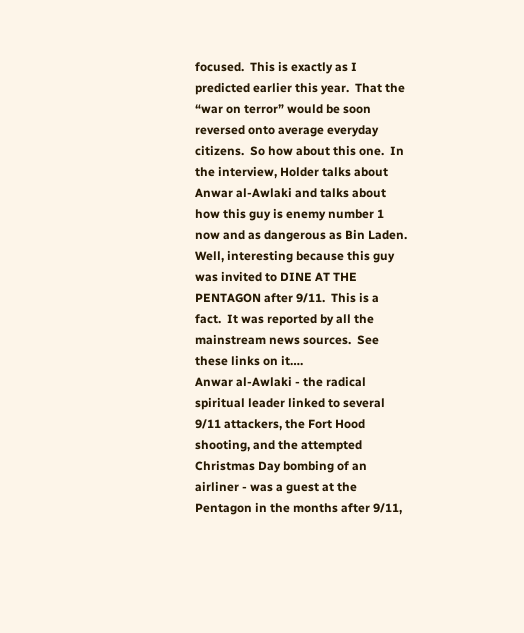focused.  This is exactly as I predicted earlier this year.  That the “war on terror” would be soon reversed onto average everyday citizens.  So how about this one.  In the interview, Holder talks about Anwar al-Awlaki and talks about how this guy is enemy number 1 now and as dangerous as Bin Laden.   Well, interesting because this guy was invited to DINE AT THE PENTAGON after 9/11.  This is a fact.  It was reported by all the mainstream news sources.  See these links on it….
Anwar al-Awlaki - the radical spiritual leader linked to several 9/11 attackers, the Fort Hood shooting, and the attempted Christmas Day bombing of an airliner - was a guest at the Pentagon in the months after 9/11,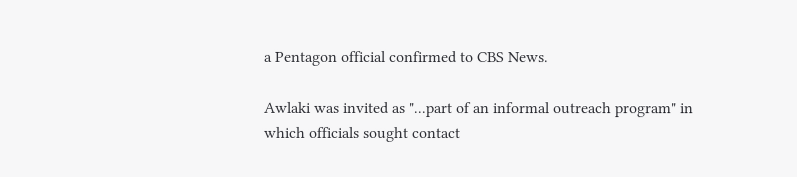a Pentagon official confirmed to CBS News.

Awlaki was invited as "...part of an informal outreach program" in which officials sought contact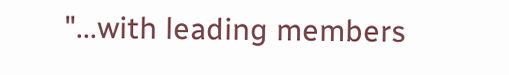"...with leading members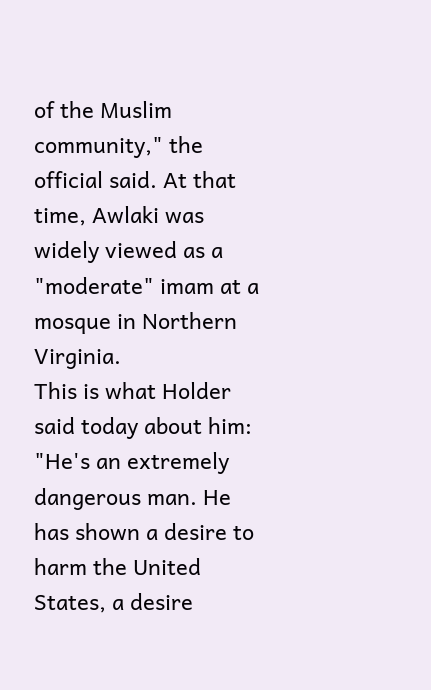of the Muslim community," the official said. At that time, Awlaki was widely viewed as a "moderate" imam at a mosque in Northern Virginia.
This is what Holder said today about him:  "He's an extremely dangerous man. He has shown a desire to harm the United States, a desire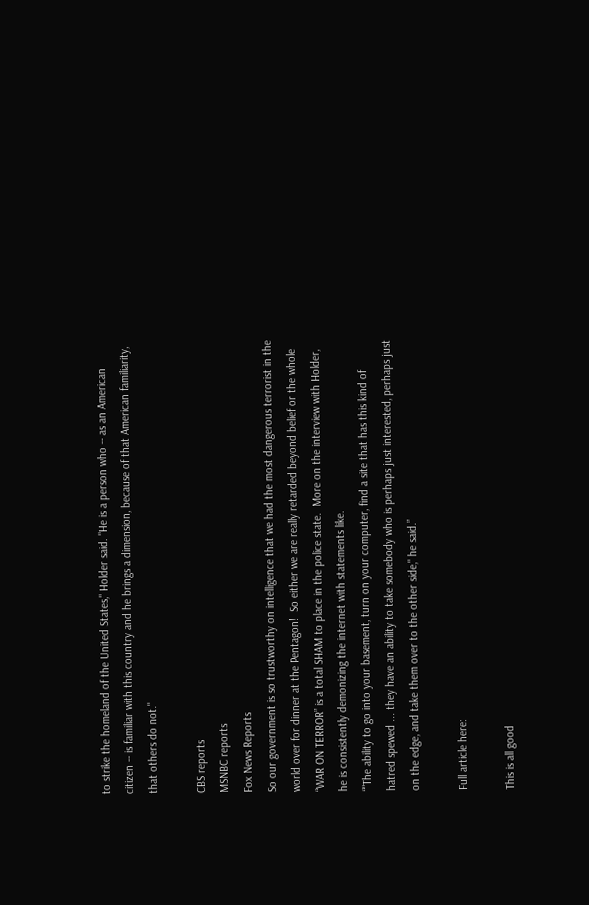to strike the homeland of the United States," Holder said. "He is a person who -- as an American citizen -- is familiar with this country and he brings a dimension, because of that American familiarity, that others do not."

CBS reports
MSNBC reports
Fox News Reports
So our government is so trustworthy on intelligence that we had the most dangerous terrorist in the world over for dinner at the Pentagon!  So either we are really retarded beyond belief or the whole “WAR ON TERROR” is a total SHAM to place in the police state.  More on the interview with Holder, he is consistently demonizing the internet with statements like.
“"The ability to go into your basement, turn on your computer, find a site that has this kind of hatred spewed ... they have an ability to take somebody who is perhaps just interested, perhaps just on the edge, and take them over to the other side," he said.”

Full article here:

This is all good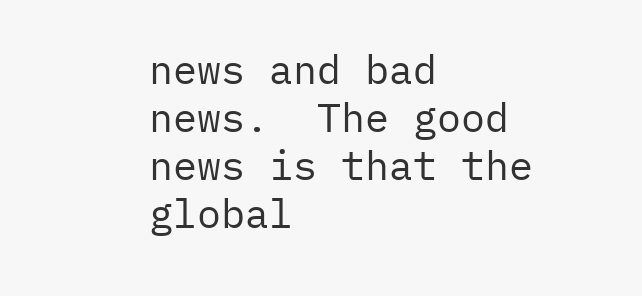news and bad news.  The good news is that the global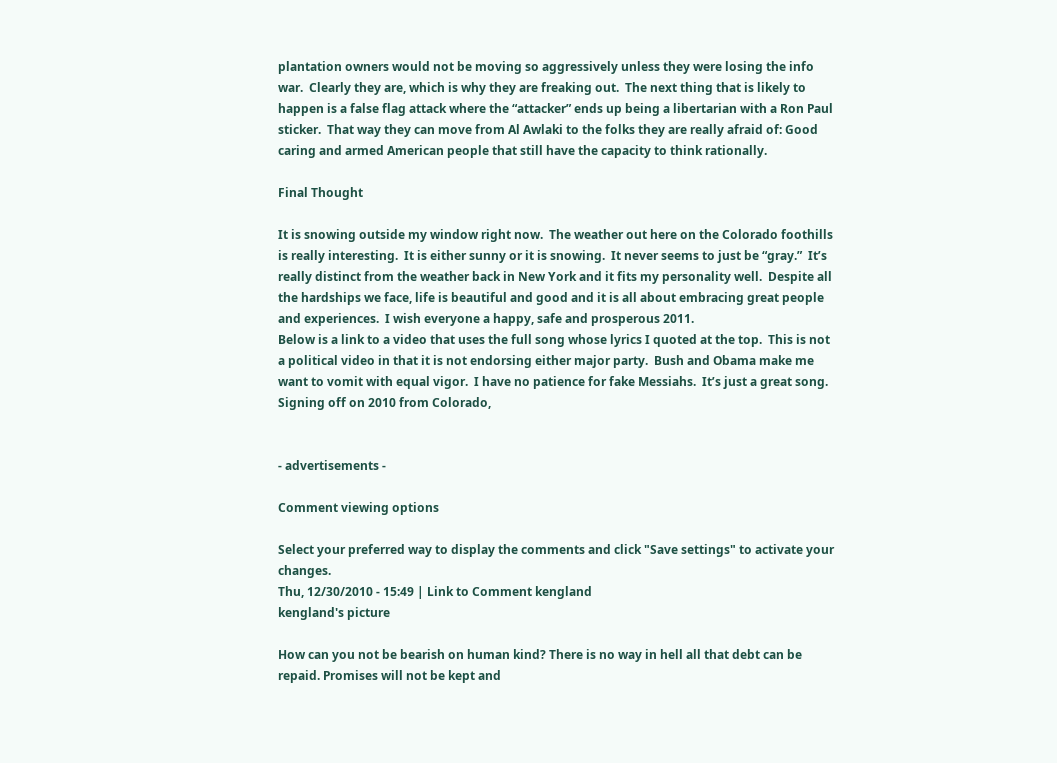plantation owners would not be moving so aggressively unless they were losing the info war.  Clearly they are, which is why they are freaking out.  The next thing that is likely to happen is a false flag attack where the “attacker” ends up being a libertarian with a Ron Paul sticker.  That way they can move from Al Awlaki to the folks they are really afraid of: Good caring and armed American people that still have the capacity to think rationally.

Final Thought

It is snowing outside my window right now.  The weather out here on the Colorado foothills is really interesting.  It is either sunny or it is snowing.  It never seems to just be “gray.”  It’s really distinct from the weather back in New York and it fits my personality well.  Despite all the hardships we face, life is beautiful and good and it is all about embracing great people and experiences.  I wish everyone a happy, safe and prosperous 2011.
Below is a link to a video that uses the full song whose lyrics I quoted at the top.  This is not a political video in that it is not endorsing either major party.  Bush and Obama make me want to vomit with equal vigor.  I have no patience for fake Messiahs.  It’s just a great song.
Signing off on 2010 from Colorado,


- advertisements -

Comment viewing options

Select your preferred way to display the comments and click "Save settings" to activate your changes.
Thu, 12/30/2010 - 15:49 | Link to Comment kengland
kengland's picture

How can you not be bearish on human kind? There is no way in hell all that debt can be repaid. Promises will not be kept and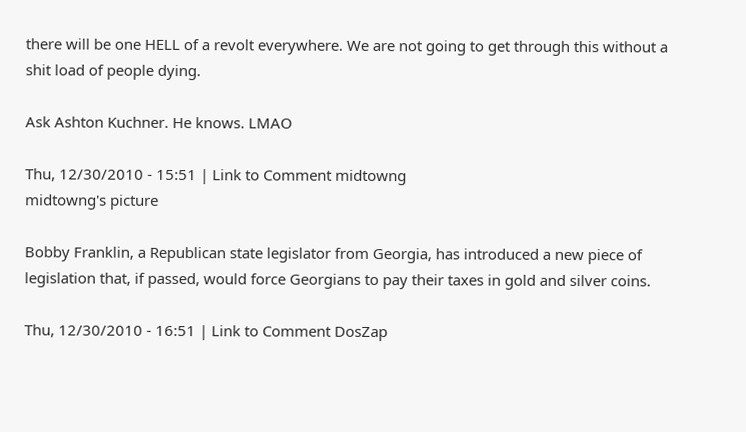there will be one HELL of a revolt everywhere. We are not going to get through this without a shit load of people dying.

Ask Ashton Kuchner. He knows. LMAO

Thu, 12/30/2010 - 15:51 | Link to Comment midtowng
midtowng's picture

Bobby Franklin, a Republican state legislator from Georgia, has introduced a new piece of legislation that, if passed, would force Georgians to pay their taxes in gold and silver coins.

Thu, 12/30/2010 - 16:51 | Link to Comment DosZap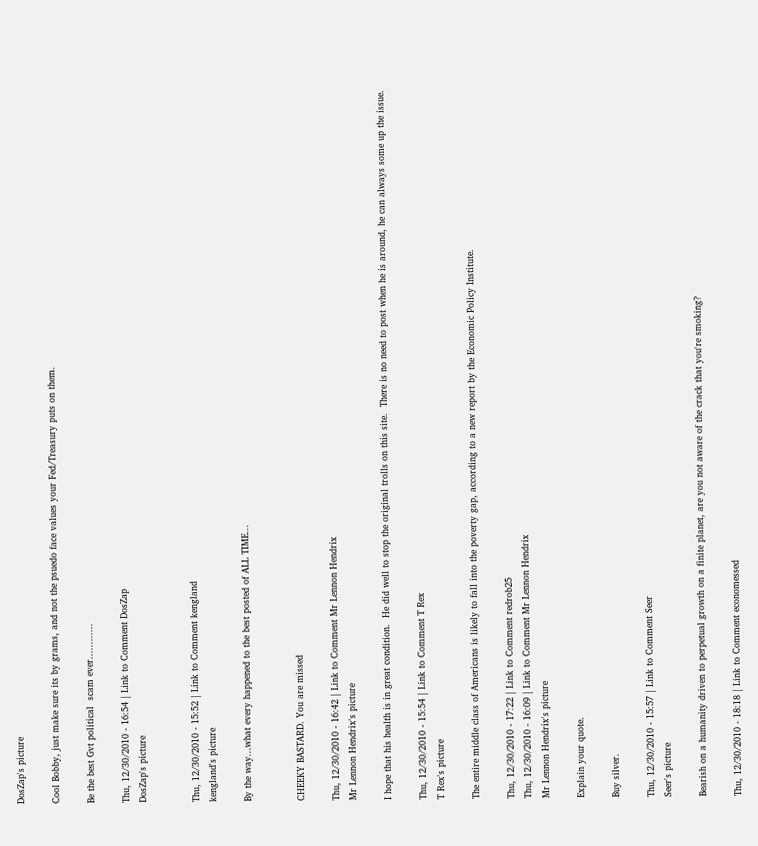DosZap's picture

Cool Bobby, just make sure its by grams, and not the psuedo face values your Fed/Treasury puts on them.

Be the best Gvt political  scam ever............

Thu, 12/30/2010 - 16:54 | Link to Comment DosZap
DosZap's picture


Thu, 12/30/2010 - 15:52 | Link to Comment kengland
kengland's picture

By the way...what every happened to the best posted of ALL TIME...


CHEEKY BASTARD. You are missed

Thu, 12/30/2010 - 16:42 | Link to Comment Mr Lennon Hendrix
Mr Lennon Hendrix's picture

I hope that his health is in great condition.  He did well to stop the original trolls on this site.  There is no need to post when he is around, he can always some up the issue.

Thu, 12/30/2010 - 15:54 | Link to Comment T Rex
T Rex's picture

The entire middle class of Americans is likely to fall into the poverty gap, according to a new report by the Economic Policy Institute.

Thu, 12/30/2010 - 17:22 | Link to Comment redrob25
Thu, 12/30/2010 - 16:09 | Link to Comment Mr Lennon Hendrix
Mr Lennon Hendrix's picture

Explain your quote.

Buy silver.

Thu, 12/30/2010 - 15:57 | Link to Comment Seer
Seer's picture

Bearish on a humanity driven to perpetual growth on a finite planet, are you not aware of the crack that you're smoking?

Thu, 12/30/2010 - 18:18 | Link to Comment economessed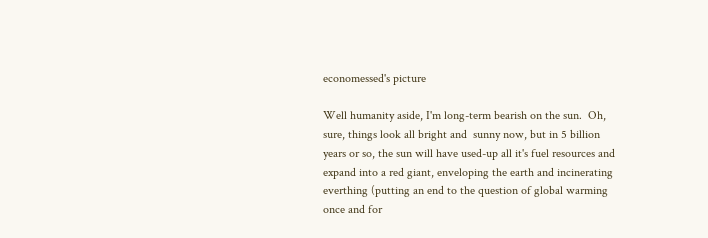economessed's picture

Well humanity aside, I'm long-term bearish on the sun.  Oh, sure, things look all bright and  sunny now, but in 5 billion years or so, the sun will have used-up all it's fuel resources and expand into a red giant, enveloping the earth and incinerating everthing (putting an end to the question of global warming once and for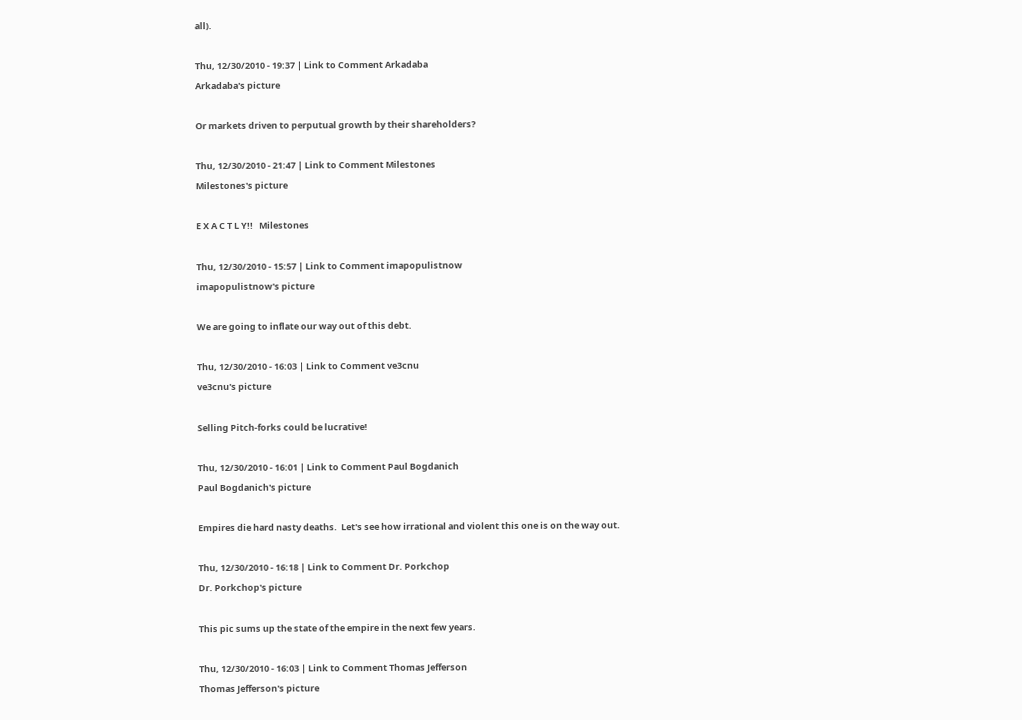all).

Thu, 12/30/2010 - 19:37 | Link to Comment Arkadaba
Arkadaba's picture

Or markets driven to perputual growth by their shareholders?

Thu, 12/30/2010 - 21:47 | Link to Comment Milestones
Milestones's picture

E X A C T L Y!!   Milestones

Thu, 12/30/2010 - 15:57 | Link to Comment imapopulistnow
imapopulistnow's picture

We are going to inflate our way out of this debt.

Thu, 12/30/2010 - 16:03 | Link to Comment ve3cnu
ve3cnu's picture

Selling Pitch-forks could be lucrative!

Thu, 12/30/2010 - 16:01 | Link to Comment Paul Bogdanich
Paul Bogdanich's picture

Empires die hard nasty deaths.  Let's see how irrational and violent this one is on the way out.

Thu, 12/30/2010 - 16:18 | Link to Comment Dr. Porkchop
Dr. Porkchop's picture

This pic sums up the state of the empire in the next few years.

Thu, 12/30/2010 - 16:03 | Link to Comment Thomas Jefferson
Thomas Jefferson's picture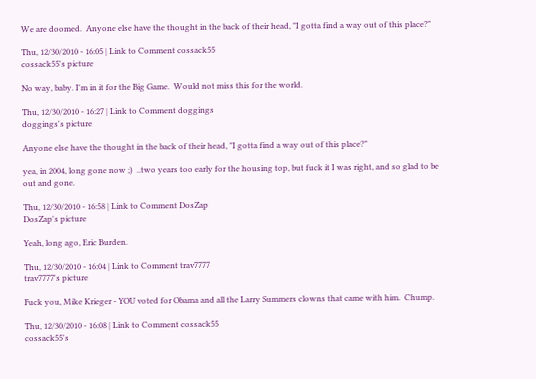We are doomed.  Anyone else have the thought in the back of their head, "I gotta find a way out of this place?"

Thu, 12/30/2010 - 16:05 | Link to Comment cossack55
cossack55's picture

No way, baby. I'm in it for the Big Game.  Would not miss this for the world.

Thu, 12/30/2010 - 16:27 | Link to Comment doggings
doggings's picture

Anyone else have the thought in the back of their head, "I gotta find a way out of this place?"

yea, in 2004, long gone now ;)  ..two years too early for the housing top, but fuck it I was right, and so glad to be out and gone.

Thu, 12/30/2010 - 16:58 | Link to Comment DosZap
DosZap's picture

Yeah, long ago, Eric Burden.

Thu, 12/30/2010 - 16:04 | Link to Comment trav7777
trav7777's picture

Fuck you, Mike Krieger - YOU voted for Obama and all the Larry Summers clowns that came with him.  Chump.

Thu, 12/30/2010 - 16:08 | Link to Comment cossack55
cossack55's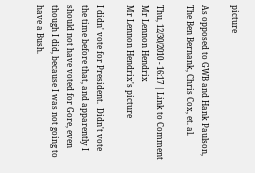picture

As opposed to GWB and Hank Paulson, The Ben Bernank, Chris Cox, et. al.

Thu, 12/30/2010 - 16:17 | Link to Comment Mr Lennon Hendrix
Mr Lennon Hendrix's picture

I didn' vote for President.  Didn't vote the time before that, and apparently I should not have voted for Gore, even though I did, because I was not going to have a Bush.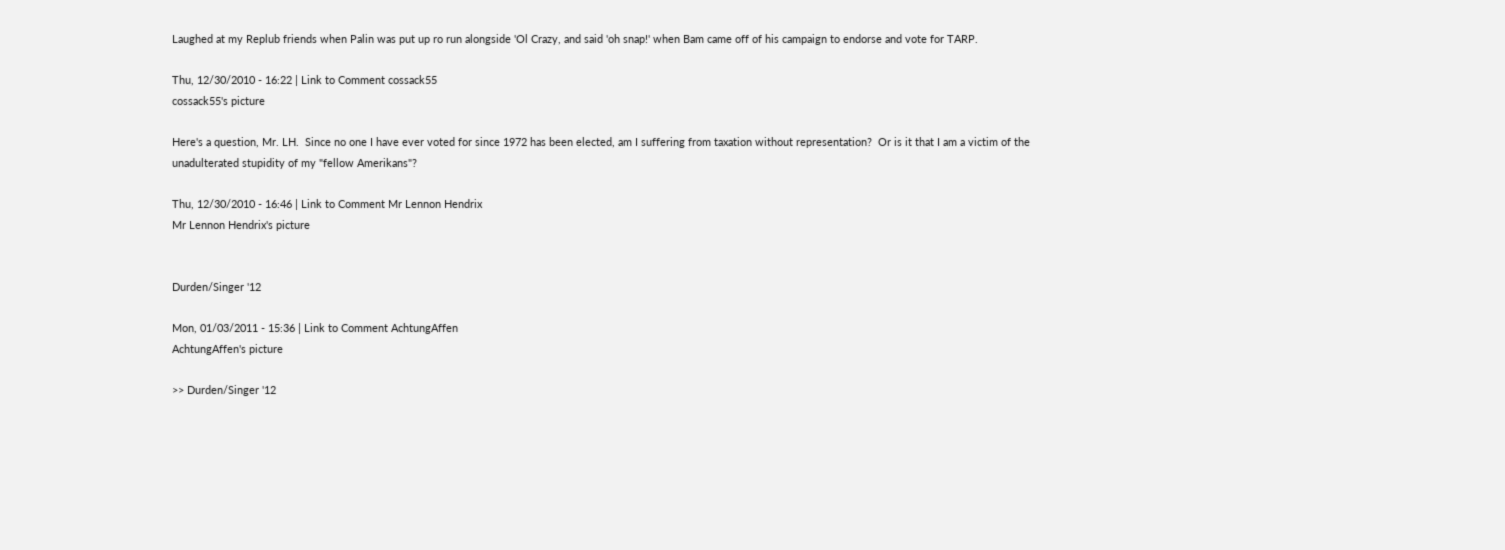Laughed at my Replub friends when Palin was put up ro run alongside 'Ol Crazy, and said 'oh snap!' when Bam came off of his campaign to endorse and vote for TARP.

Thu, 12/30/2010 - 16:22 | Link to Comment cossack55
cossack55's picture

Here's a question, Mr. LH.  Since no one I have ever voted for since 1972 has been elected, am I suffering from taxation without representation?  Or is it that I am a victim of the unadulterated stupidity of my "fellow Amerikans"?

Thu, 12/30/2010 - 16:46 | Link to Comment Mr Lennon Hendrix
Mr Lennon Hendrix's picture


Durden/Singer '12

Mon, 01/03/2011 - 15:36 | Link to Comment AchtungAffen
AchtungAffen's picture

>> Durden/Singer '12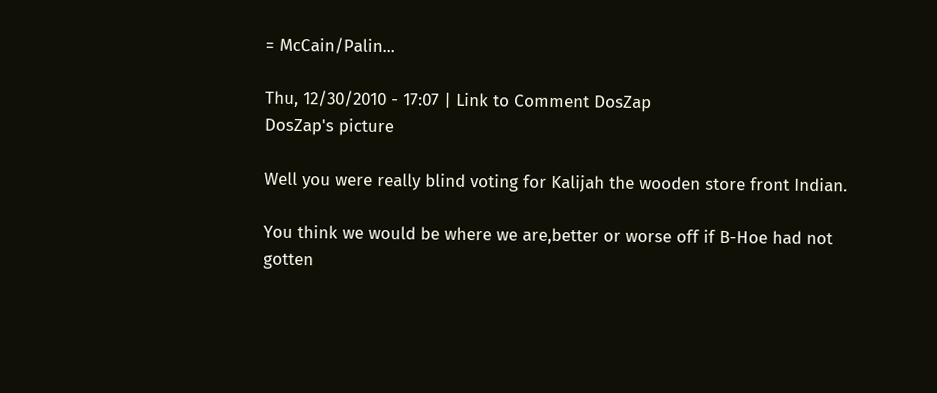= McCain/Palin...

Thu, 12/30/2010 - 17:07 | Link to Comment DosZap
DosZap's picture

Well you were really blind voting for Kalijah the wooden store front Indian.

You think we would be where we are,better or worse off if B-Hoe had not gotten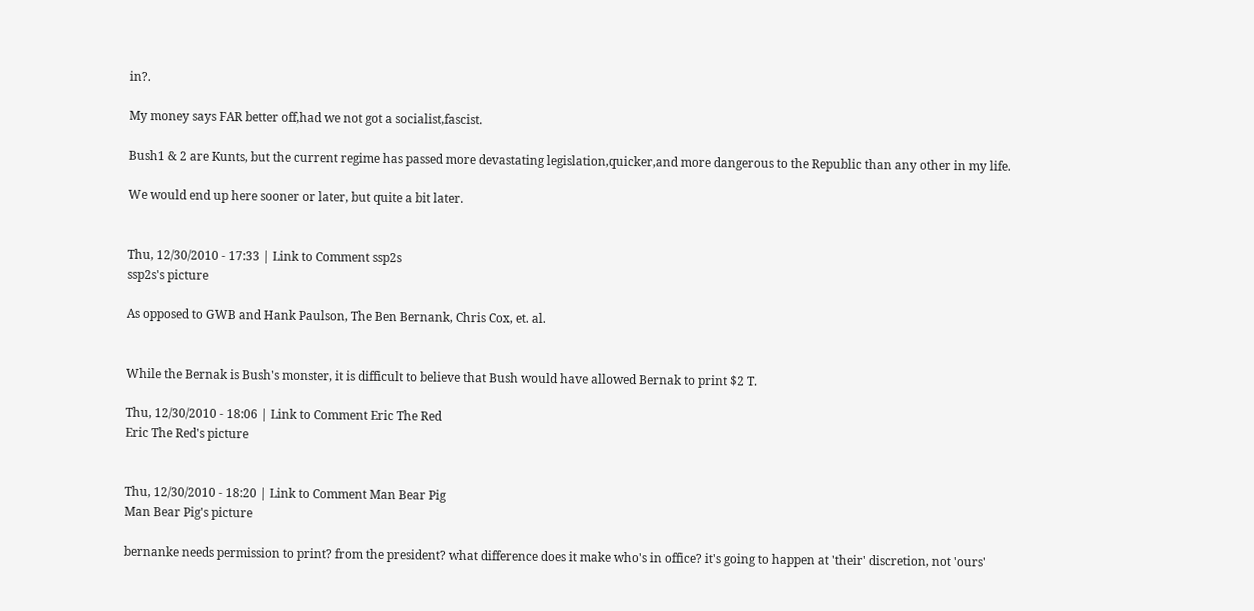in?.

My money says FAR better off,had we not got a socialist,fascist.

Bush1 & 2 are Kunts, but the current regime has passed more devastating legislation,quicker,and more dangerous to the Republic than any other in my life.

We would end up here sooner or later, but quite a bit later.


Thu, 12/30/2010 - 17:33 | Link to Comment ssp2s
ssp2s's picture

As opposed to GWB and Hank Paulson, The Ben Bernank, Chris Cox, et. al.


While the Bernak is Bush's monster, it is difficult to believe that Bush would have allowed Bernak to print $2 T.

Thu, 12/30/2010 - 18:06 | Link to Comment Eric The Red
Eric The Red's picture


Thu, 12/30/2010 - 18:20 | Link to Comment Man Bear Pig
Man Bear Pig's picture

bernanke needs permission to print? from the president? what difference does it make who's in office? it's going to happen at 'their' discretion, not 'ours'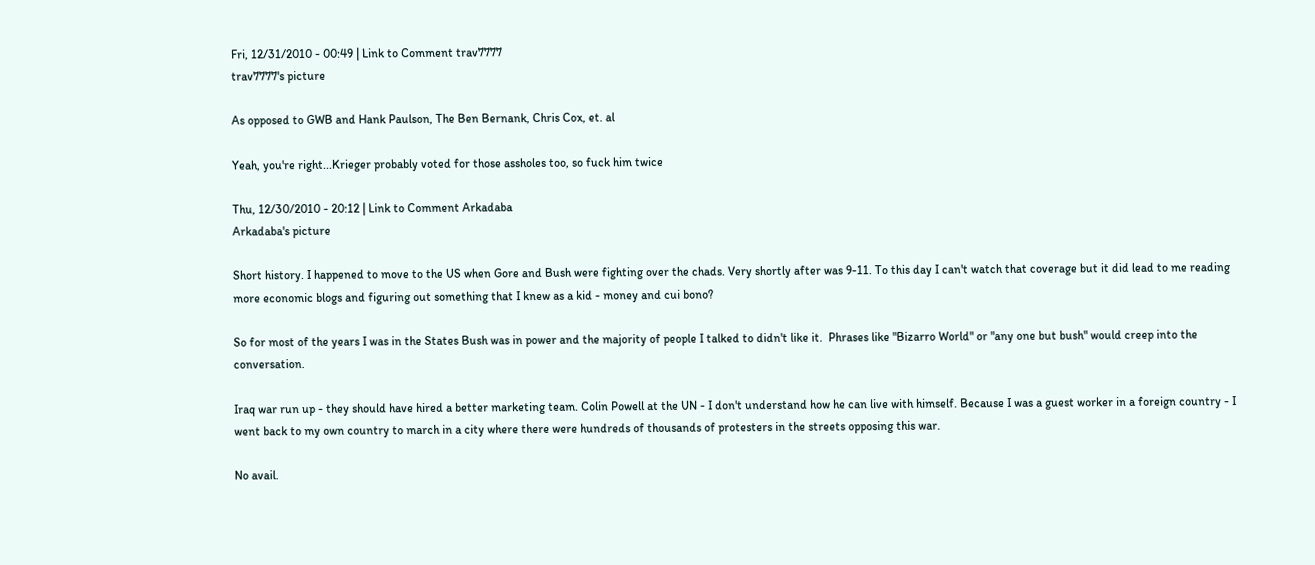Fri, 12/31/2010 - 00:49 | Link to Comment trav7777
trav7777's picture

As opposed to GWB and Hank Paulson, The Ben Bernank, Chris Cox, et. al

Yeah, you're right...Krieger probably voted for those assholes too, so fuck him twice

Thu, 12/30/2010 - 20:12 | Link to Comment Arkadaba
Arkadaba's picture

Short history. I happened to move to the US when Gore and Bush were fighting over the chads. Very shortly after was 9-11. To this day I can't watch that coverage but it did lead to me reading more economic blogs and figuring out something that I knew as a kid - money and cui bono?

So for most of the years I was in the States Bush was in power and the majority of people I talked to didn't like it.  Phrases like "Bizarro World" or "any one but bush" would creep into the conversation.

Iraq war run up - they should have hired a better marketing team. Colin Powell at the UN - I don't understand how he can live with himself. Because I was a guest worker in a foreign country - I went back to my own country to march in a city where there were hundreds of thousands of protesters in the streets opposing this war.

No avail.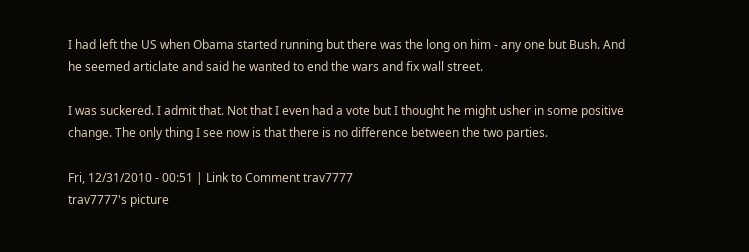I had left the US when Obama started running but there was the long on him - any one but Bush. And he seemed articlate and said he wanted to end the wars and fix wall street.

I was suckered. I admit that. Not that I even had a vote but I thought he might usher in some positive change. The only thing I see now is that there is no difference between the two parties.

Fri, 12/31/2010 - 00:51 | Link to Comment trav7777
trav7777's picture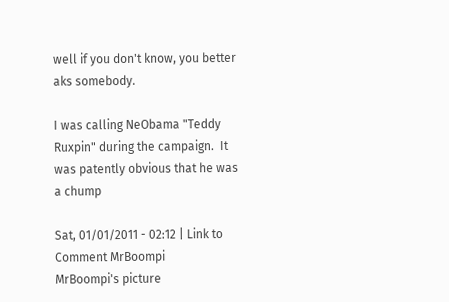well if you don't know, you better aks somebody.

I was calling NeObama "Teddy Ruxpin" during the campaign.  It was patently obvious that he was a chump

Sat, 01/01/2011 - 02:12 | Link to Comment MrBoompi
MrBoompi's picture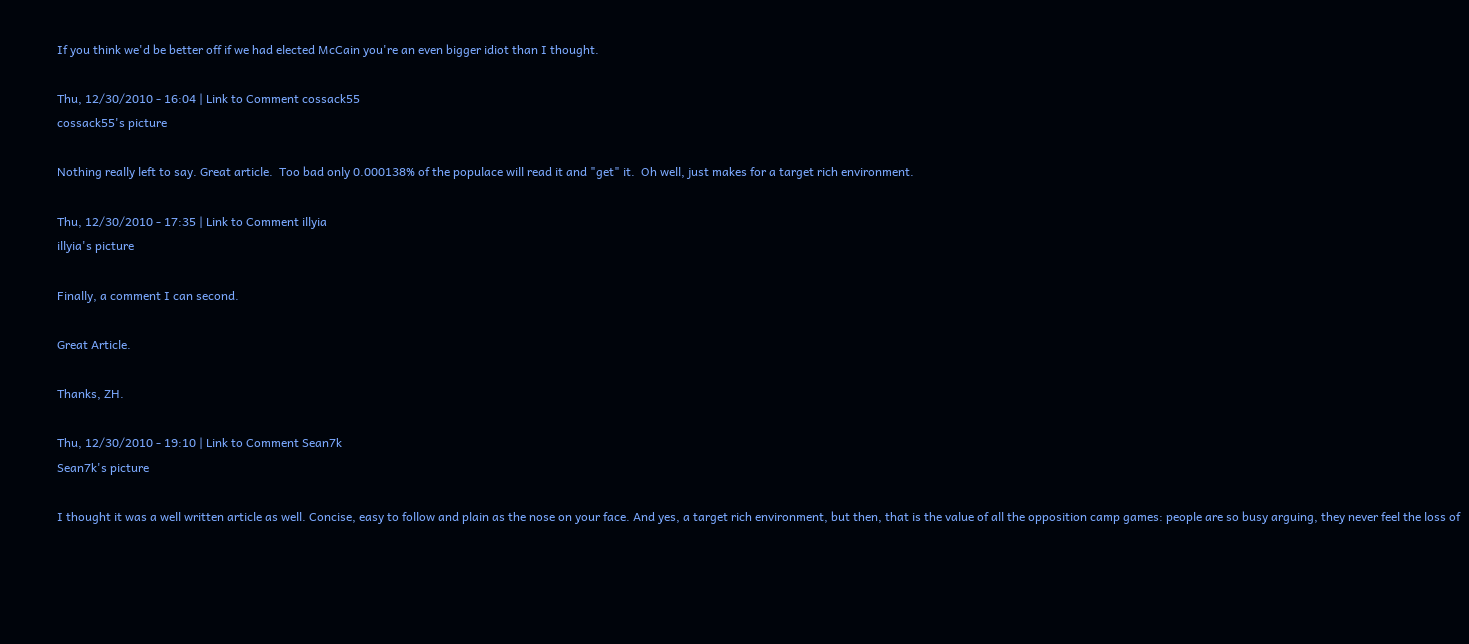If you think we'd be better off if we had elected McCain you're an even bigger idiot than I thought.

Thu, 12/30/2010 - 16:04 | Link to Comment cossack55
cossack55's picture

Nothing really left to say. Great article.  Too bad only 0.000138% of the populace will read it and "get" it.  Oh well, just makes for a target rich environment.

Thu, 12/30/2010 - 17:35 | Link to Comment illyia
illyia's picture

Finally, a comment I can second.

Great Article.

Thanks, ZH.

Thu, 12/30/2010 - 19:10 | Link to Comment Sean7k
Sean7k's picture

I thought it was a well written article as well. Concise, easy to follow and plain as the nose on your face. And yes, a target rich environment, but then, that is the value of all the opposition camp games: people are so busy arguing, they never feel the loss of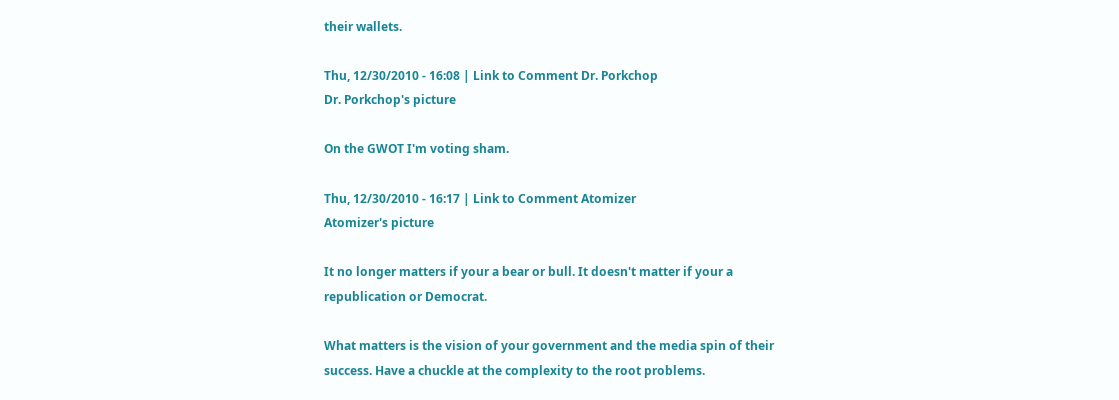their wallets.

Thu, 12/30/2010 - 16:08 | Link to Comment Dr. Porkchop
Dr. Porkchop's picture

On the GWOT I'm voting sham.

Thu, 12/30/2010 - 16:17 | Link to Comment Atomizer
Atomizer's picture

It no longer matters if your a bear or bull. It doesn't matter if your a republication or Democrat.

What matters is the vision of your government and the media spin of their success. Have a chuckle at the complexity to the root problems.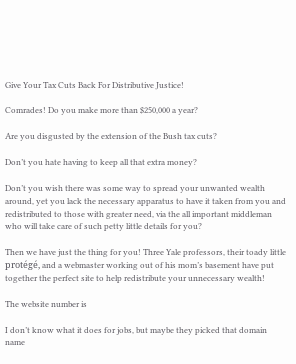Give Your Tax Cuts Back For Distributive Justice!

Comrades! Do you make more than $250,000 a year?

Are you disgusted by the extension of the Bush tax cuts?

Don’t you hate having to keep all that extra money?

Don’t you wish there was some way to spread your unwanted wealth around, yet you lack the necessary apparatus to have it taken from you and redistributed to those with greater need, via the all important middleman who will take care of such petty little details for you?

Then we have just the thing for you! Three Yale professors, their toady little protégé, and a webmaster working out of his mom’s basement have put together the perfect site to help redistribute your unnecessary wealth!

The website number is

I don’t know what it does for jobs, but maybe they picked that domain name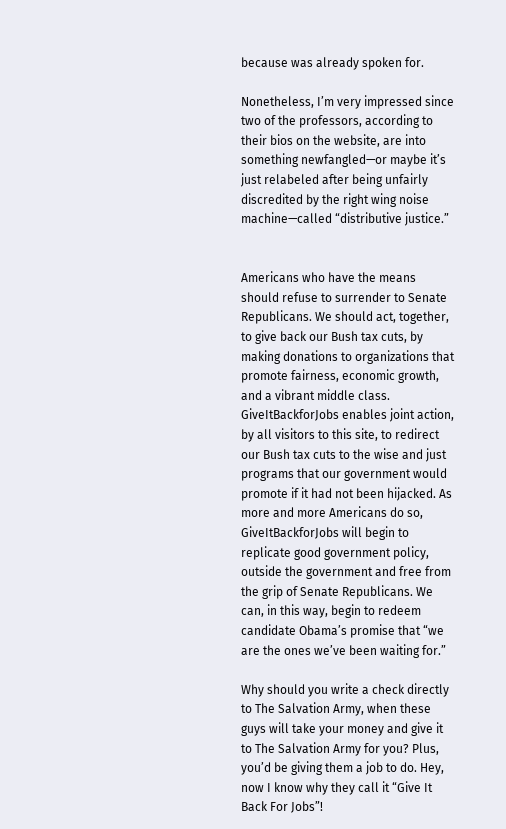because was already spoken for.

Nonetheless, I’m very impressed since two of the professors, according to their bios on the website, are into something newfangled—or maybe it’s just relabeled after being unfairly discredited by the right wing noise machine—called “distributive justice.”


Americans who have the means should refuse to surrender to Senate Republicans. We should act, together, to give back our Bush tax cuts, by making donations to organizations that promote fairness, economic growth, and a vibrant middle class. GiveItBackforJobs enables joint action, by all visitors to this site, to redirect our Bush tax cuts to the wise and just programs that our government would promote if it had not been hijacked. As more and more Americans do so, GiveItBackforJobs will begin to replicate good government policy, outside the government and free from the grip of Senate Republicans. We can, in this way, begin to redeem candidate Obama’s promise that “we are the ones we’ve been waiting for.”

Why should you write a check directly to The Salvation Army, when these guys will take your money and give it to The Salvation Army for you? Plus, you’d be giving them a job to do. Hey, now I know why they call it “Give It Back For Jobs”!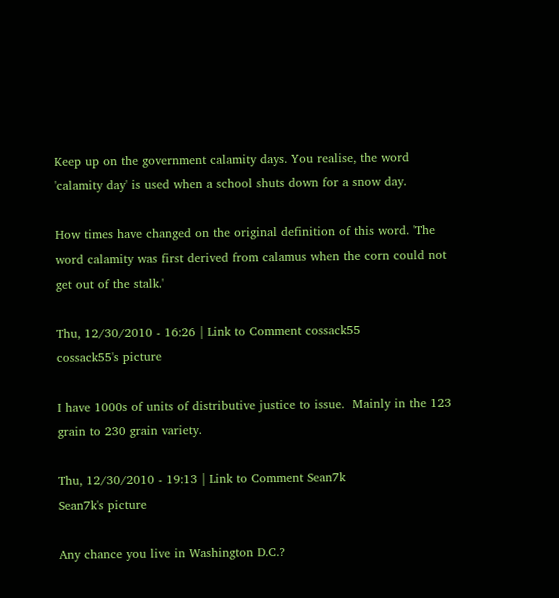Keep up on the government calamity days. You realise, the word 'calamity day' is used when a school shuts down for a snow day.

How times have changed on the original definition of this word. 'The word calamity was first derived from calamus when the corn could not get out of the stalk.'

Thu, 12/30/2010 - 16:26 | Link to Comment cossack55
cossack55's picture

I have 1000s of units of distributive justice to issue.  Mainly in the 123 grain to 230 grain variety.

Thu, 12/30/2010 - 19:13 | Link to Comment Sean7k
Sean7k's picture

Any chance you live in Washington D.C.?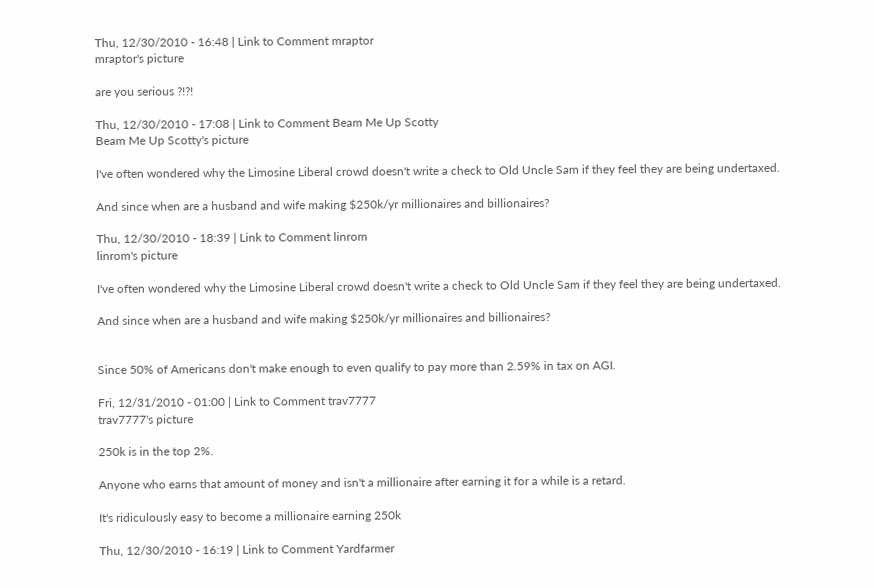Thu, 12/30/2010 - 16:48 | Link to Comment mraptor
mraptor's picture

are you serious ?!?!

Thu, 12/30/2010 - 17:08 | Link to Comment Beam Me Up Scotty
Beam Me Up Scotty's picture

I've often wondered why the Limosine Liberal crowd doesn't write a check to Old Uncle Sam if they feel they are being undertaxed.

And since when are a husband and wife making $250k/yr millionaires and billionaires?

Thu, 12/30/2010 - 18:39 | Link to Comment linrom
linrom's picture

I've often wondered why the Limosine Liberal crowd doesn't write a check to Old Uncle Sam if they feel they are being undertaxed.

And since when are a husband and wife making $250k/yr millionaires and billionaires?


Since 50% of Americans don't make enough to even qualify to pay more than 2.59% in tax on AGI.

Fri, 12/31/2010 - 01:00 | Link to Comment trav7777
trav7777's picture

250k is in the top 2%.

Anyone who earns that amount of money and isn't a millionaire after earning it for a while is a retard.

It's ridiculously easy to become a millionaire earning 250k

Thu, 12/30/2010 - 16:19 | Link to Comment Yardfarmer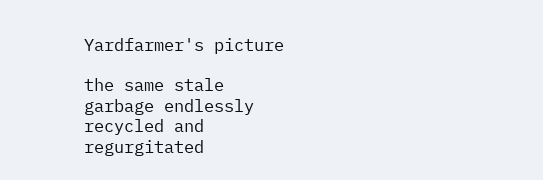Yardfarmer's picture

the same stale garbage endlessly recycled and regurgitated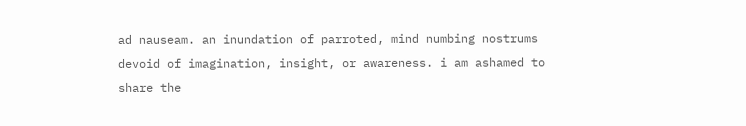ad nauseam. an inundation of parroted, mind numbing nostrums devoid of imagination, insight, or awareness. i am ashamed to share the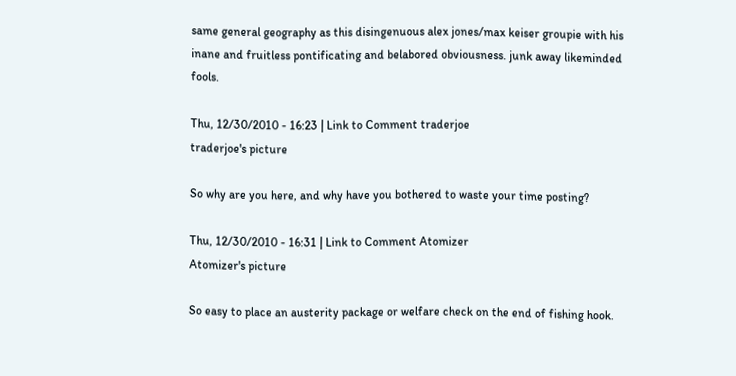same general geography as this disingenuous alex jones/max keiser groupie with his inane and fruitless pontificating and belabored obviousness. junk away likeminded fools.

Thu, 12/30/2010 - 16:23 | Link to Comment traderjoe
traderjoe's picture

So why are you here, and why have you bothered to waste your time posting?

Thu, 12/30/2010 - 16:31 | Link to Comment Atomizer
Atomizer's picture

So easy to place an austerity package or welfare check on the end of fishing hook.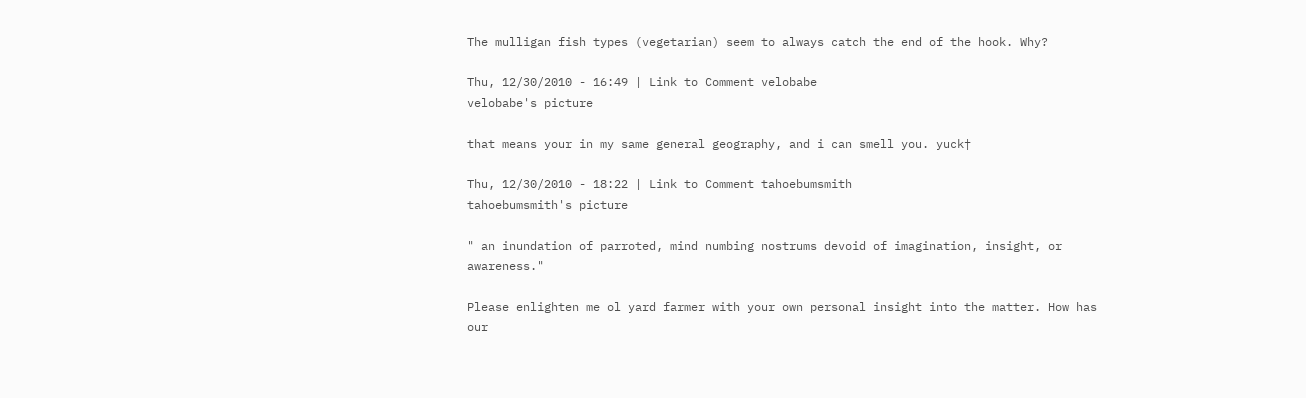The mulligan fish types (vegetarian) seem to always catch the end of the hook. Why?

Thu, 12/30/2010 - 16:49 | Link to Comment velobabe
velobabe's picture

that means your in my same general geography, and i can smell you. yuck†

Thu, 12/30/2010 - 18:22 | Link to Comment tahoebumsmith
tahoebumsmith's picture

" an inundation of parroted, mind numbing nostrums devoid of imagination, insight, or awareness."

Please enlighten me ol yard farmer with your own personal insight into the matter. How has our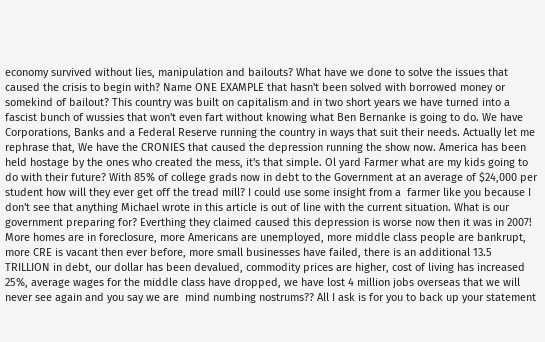economy survived without lies, manipulation and bailouts? What have we done to solve the issues that caused the crisis to begin with? Name ONE EXAMPLE that hasn't been solved with borrowed money or somekind of bailout? This country was built on capitalism and in two short years we have turned into a fascist bunch of wussies that won't even fart without knowing what Ben Bernanke is going to do. We have Corporations, Banks and a Federal Reserve running the country in ways that suit their needs. Actually let me rephrase that, We have the CRONIES that caused the depression running the show now. America has been held hostage by the ones who created the mess, it's that simple. Ol yard Farmer what are my kids going to do with their future? With 85% of college grads now in debt to the Government at an average of $24,000 per student how will they ever get off the tread mill? I could use some insight from a  farmer like you because I don't see that anything Michael wrote in this article is out of line with the current situation. What is our government preparing for? Everthing they claimed caused this depression is worse now then it was in 2007! More homes are in foreclosure, more Americans are unemployed, more middle class people are bankrupt, more CRE is vacant then ever before, more small businesses have failed, there is an additional 13.5 TRILLION in debt, our dollar has been devalued, commodity prices are higher, cost of living has increased 25%, average wages for the middle class have dropped, we have lost 4 million jobs overseas that we will never see again and you say we are  mind numbing nostrums?? All I ask is for you to back up your statement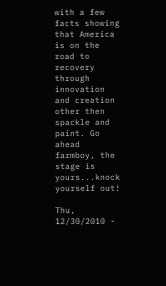with a few facts showing that America is on the road to recovery through innovation and creation other then spackle and paint. Go ahead farmboy, the stage is yours...knock yourself out!

Thu, 12/30/2010 -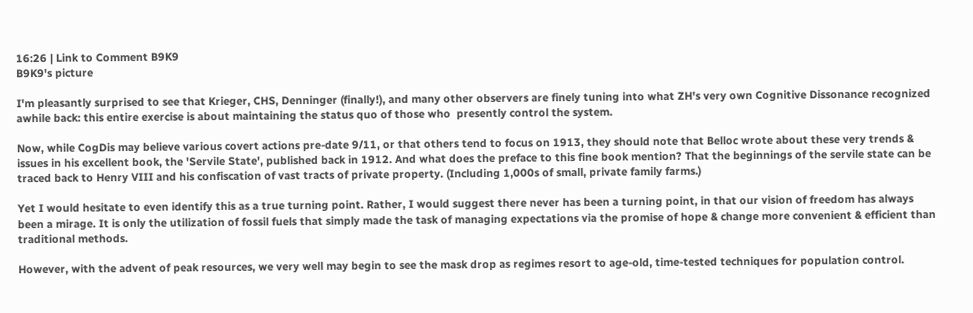16:26 | Link to Comment B9K9
B9K9's picture

I'm pleasantly surprised to see that Krieger, CHS, Denninger (finally!), and many other observers are finely tuning into what ZH's very own Cognitive Dissonance recognized awhile back: this entire exercise is about maintaining the status quo of those who  presently control the system.

Now, while CogDis may believe various covert actions pre-date 9/11, or that others tend to focus on 1913, they should note that Belloc wrote about these very trends & issues in his excellent book, the 'Servile State', published back in 1912. And what does the preface to this fine book mention? That the beginnings of the servile state can be traced back to Henry VIII and his confiscation of vast tracts of private property. (Including 1,000s of small, private family farms.)

Yet I would hesitate to even identify this as a true turning point. Rather, I would suggest there never has been a turning point, in that our vision of freedom has always been a mirage. It is only the utilization of fossil fuels that simply made the task of managing expectations via the promise of hope & change more convenient & efficient than traditional methods.

However, with the advent of peak resources, we very well may begin to see the mask drop as regimes resort to age-old, time-tested techniques for population control.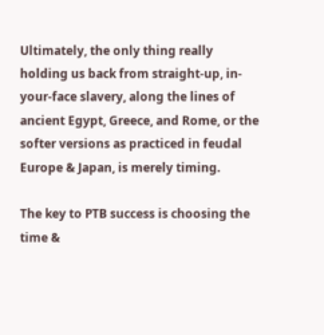Ultimately, the only thing really holding us back from straight-up, in-your-face slavery, along the lines of ancient Egypt, Greece, and Rome, or the softer versions as practiced in feudal Europe & Japan, is merely timing.

The key to PTB success is choosing the time &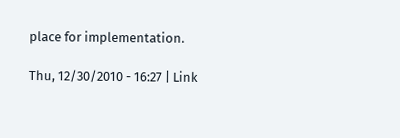place for implementation.

Thu, 12/30/2010 - 16:27 | Link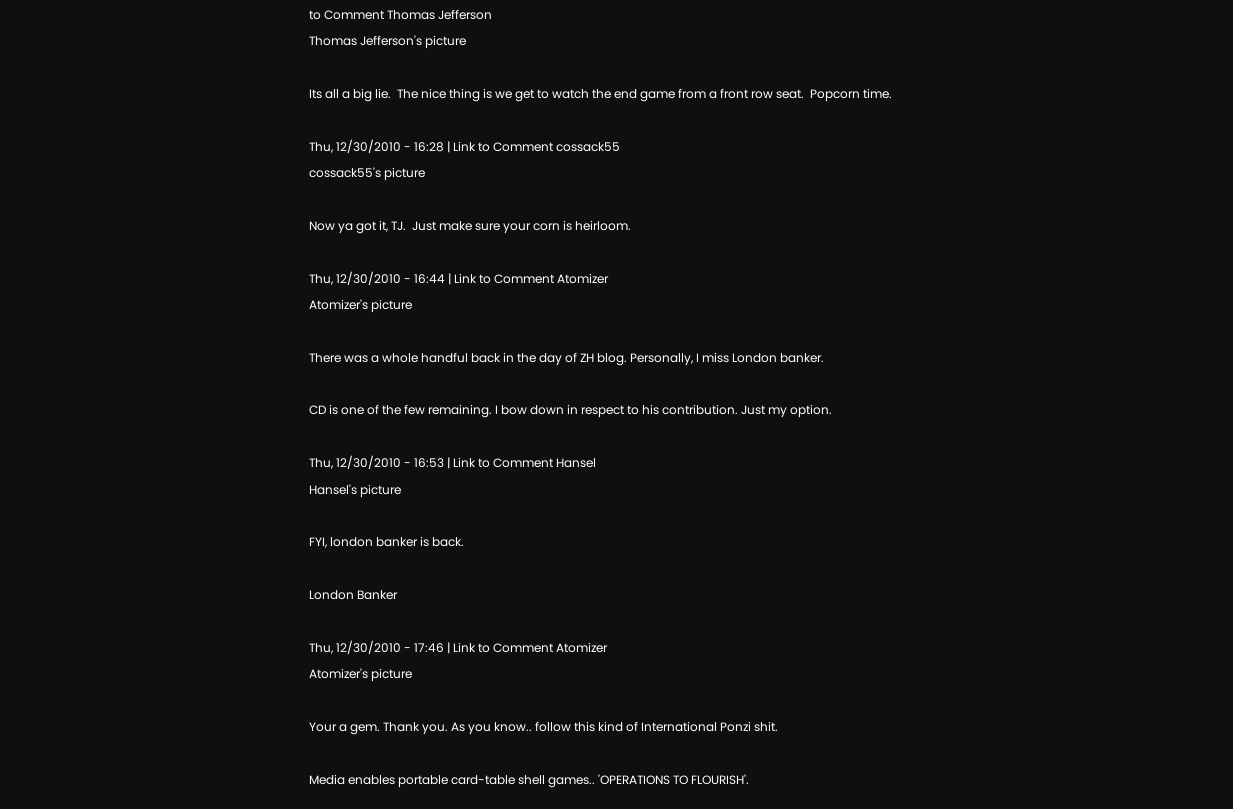to Comment Thomas Jefferson
Thomas Jefferson's picture

Its all a big lie.  The nice thing is we get to watch the end game from a front row seat.  Popcorn time.

Thu, 12/30/2010 - 16:28 | Link to Comment cossack55
cossack55's picture

Now ya got it, TJ.  Just make sure your corn is heirloom.

Thu, 12/30/2010 - 16:44 | Link to Comment Atomizer
Atomizer's picture

There was a whole handful back in the day of ZH blog. Personally, I miss London banker.

CD is one of the few remaining. I bow down in respect to his contribution. Just my option.

Thu, 12/30/2010 - 16:53 | Link to Comment Hansel
Hansel's picture

FYI, london banker is back.

London Banker

Thu, 12/30/2010 - 17:46 | Link to Comment Atomizer
Atomizer's picture

Your a gem. Thank you. As you know.. follow this kind of International Ponzi shit.

Media enables portable card-table shell games.. 'OPERATIONS TO FLOURISH'.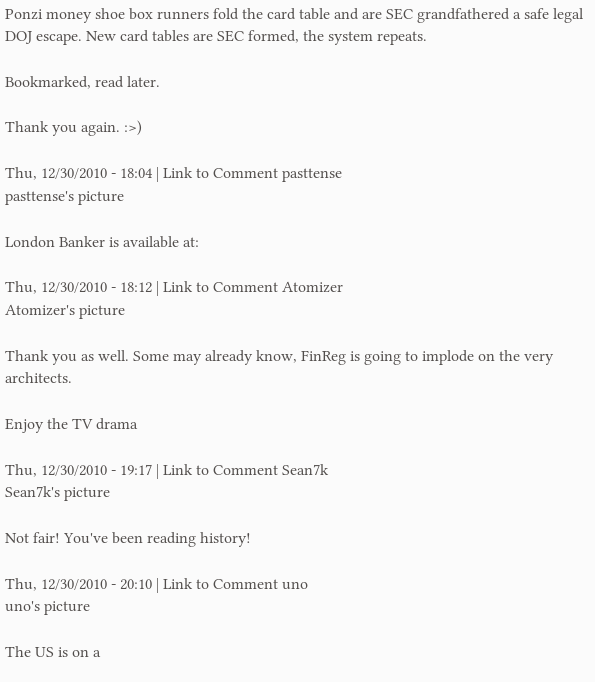Ponzi money shoe box runners fold the card table and are SEC grandfathered a safe legal DOJ escape. New card tables are SEC formed, the system repeats.

Bookmarked, read later.

Thank you again. :>)

Thu, 12/30/2010 - 18:04 | Link to Comment pasttense
pasttense's picture

London Banker is available at:

Thu, 12/30/2010 - 18:12 | Link to Comment Atomizer
Atomizer's picture

Thank you as well. Some may already know, FinReg is going to implode on the very architects.

Enjoy the TV drama

Thu, 12/30/2010 - 19:17 | Link to Comment Sean7k
Sean7k's picture

Not fair! You've been reading history!

Thu, 12/30/2010 - 20:10 | Link to Comment uno
uno's picture

The US is on a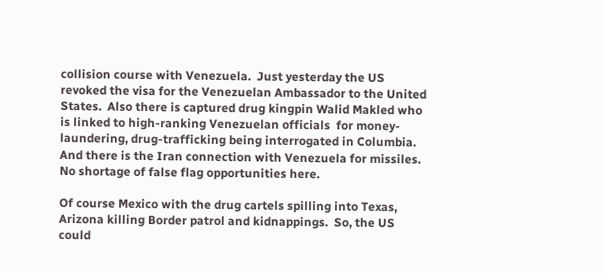collision course with Venezuela.  Just yesterday the US revoked the visa for the Venezuelan Ambassador to the United States.  Also there is captured drug kingpin Walid Makled who is linked to high-ranking Venezuelan officials  for money-laundering, drug-trafficking being interrogated in Columbia.  And there is the Iran connection with Venezuela for missiles.  No shortage of false flag opportunities here.

Of course Mexico with the drug cartels spilling into Texas, Arizona killing Border patrol and kidnappings.  So, the US could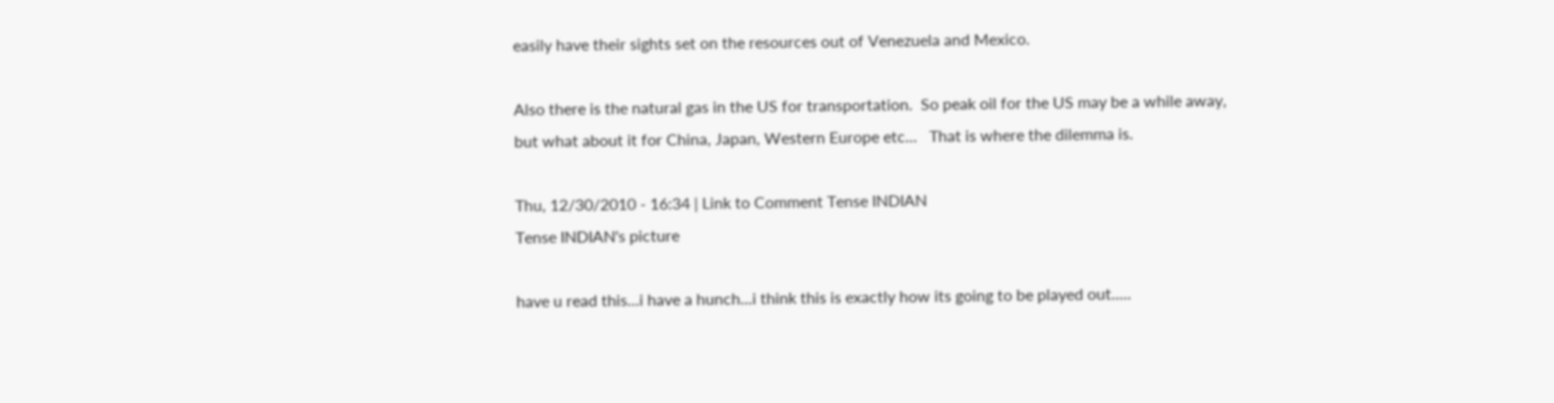easily have their sights set on the resources out of Venezuela and Mexico.

Also there is the natural gas in the US for transportation.  So peak oil for the US may be a while away, but what about it for China, Japan, Western Europe etc...   That is where the dilemma is.

Thu, 12/30/2010 - 16:34 | Link to Comment Tense INDIAN
Tense INDIAN's picture

have u read this...i have a hunch...i think this is exactly how its going to be played out.....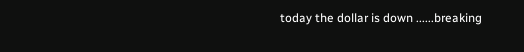today the dollar is down ......breaking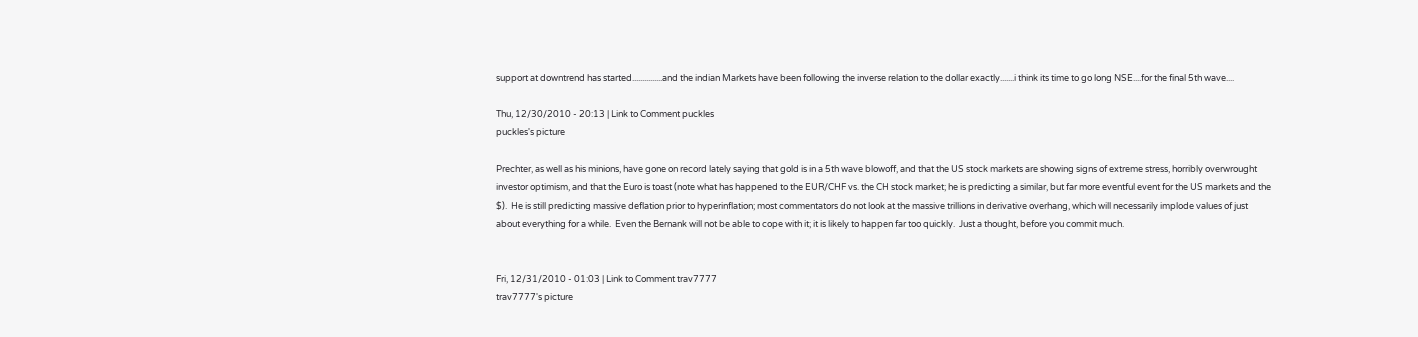support at downtrend has started...............and the indian Markets have been following the inverse relation to the dollar exactly.......i think its time to go long NSE....for the final 5th wave....

Thu, 12/30/2010 - 20:13 | Link to Comment puckles
puckles's picture

Prechter, as well as his minions, have gone on record lately saying that gold is in a 5th wave blowoff, and that the US stock markets are showing signs of extreme stress, horribly overwrought investor optimism, and that the Euro is toast (note what has happened to the EUR/CHF vs. the CH stock market; he is predicting a similar, but far more eventful event for the US markets and the $).  He is still predicting massive deflation prior to hyperinflation; most commentators do not look at the massive trillions in derivative overhang, which will necessarily implode values of just about everything for a while.  Even the Bernank will not be able to cope with it; it is likely to happen far too quickly.  Just a thought, before you commit much.


Fri, 12/31/2010 - 01:03 | Link to Comment trav7777
trav7777's picture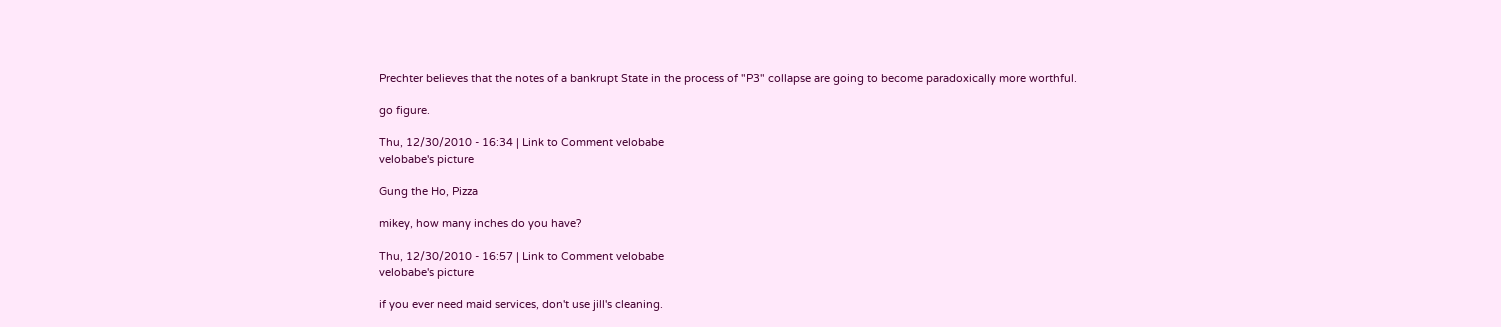Prechter believes that the notes of a bankrupt State in the process of "P3" collapse are going to become paradoxically more worthful.

go figure.

Thu, 12/30/2010 - 16:34 | Link to Comment velobabe
velobabe's picture

Gung the Ho, Pizza

mikey, how many inches do you have?

Thu, 12/30/2010 - 16:57 | Link to Comment velobabe
velobabe's picture

if you ever need maid services, don't use jill's cleaning.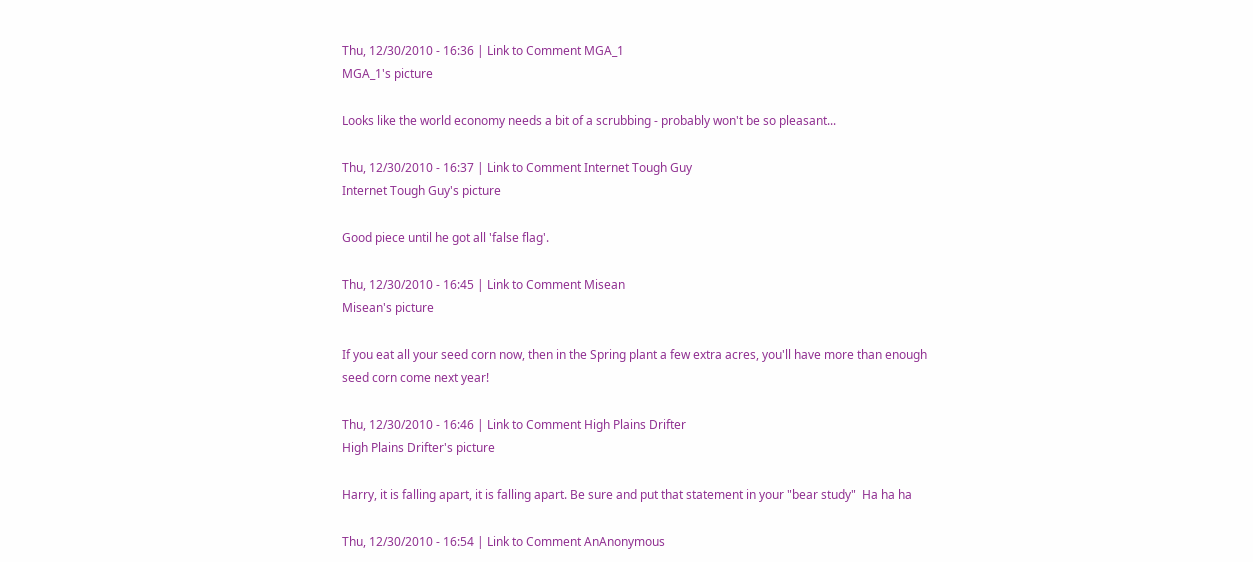Thu, 12/30/2010 - 16:36 | Link to Comment MGA_1
MGA_1's picture

Looks like the world economy needs a bit of a scrubbing - probably won't be so pleasant...

Thu, 12/30/2010 - 16:37 | Link to Comment Internet Tough Guy
Internet Tough Guy's picture

Good piece until he got all 'false flag'.

Thu, 12/30/2010 - 16:45 | Link to Comment Misean
Misean's picture

If you eat all your seed corn now, then in the Spring plant a few extra acres, you'll have more than enough seed corn come next year!

Thu, 12/30/2010 - 16:46 | Link to Comment High Plains Drifter
High Plains Drifter's picture

Harry, it is falling apart, it is falling apart. Be sure and put that statement in your "bear study"  Ha ha ha

Thu, 12/30/2010 - 16:54 | Link to Comment AnAnonymous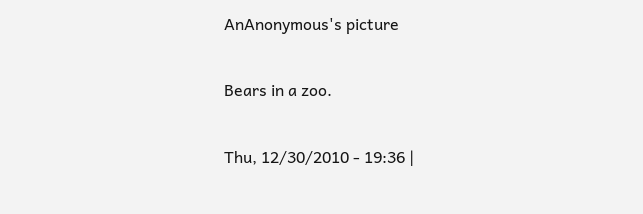AnAnonymous's picture

Bears in a zoo.

Thu, 12/30/2010 - 19:36 |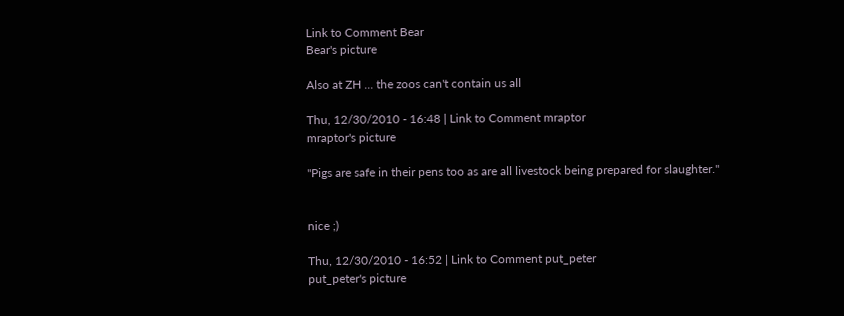Link to Comment Bear
Bear's picture

Also at ZH ... the zoos can't contain us all

Thu, 12/30/2010 - 16:48 | Link to Comment mraptor
mraptor's picture

"Pigs are safe in their pens too as are all livestock being prepared for slaughter."


nice ;)

Thu, 12/30/2010 - 16:52 | Link to Comment put_peter
put_peter's picture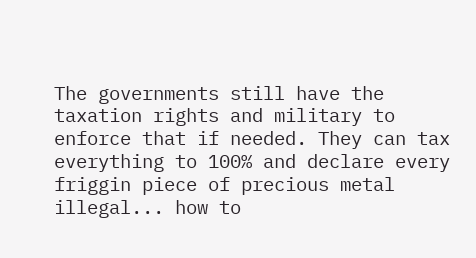The governments still have the taxation rights and military to enforce that if needed. They can tax everything to 100% and declare every friggin piece of precious metal illegal... how to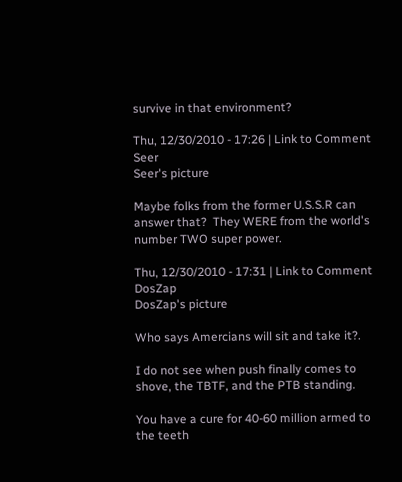survive in that environment?

Thu, 12/30/2010 - 17:26 | Link to Comment Seer
Seer's picture

Maybe folks from the former U.S.S.R can answer that?  They WERE from the world's number TWO super power.

Thu, 12/30/2010 - 17:31 | Link to Comment DosZap
DosZap's picture

Who says Amercians will sit and take it?.

I do not see when push finally comes to shove, the TBTF, and the PTB standing.

You have a cure for 40-60 million armed to the teeth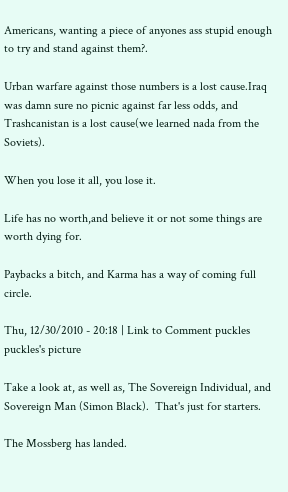Americans, wanting a piece of anyones ass stupid enough to try and stand against them?.

Urban warfare against those numbers is a lost cause.Iraq was damn sure no picnic against far less odds, and Trashcanistan is a lost cause(we learned nada from the Soviets).

When you lose it all, you lose it.

Life has no worth,and believe it or not some things are worth dying for.

Paybacks a bitch, and Karma has a way of coming full circle.

Thu, 12/30/2010 - 20:18 | Link to Comment puckles
puckles's picture

Take a look at, as well as, The Sovereign Individual, and Sovereign Man (Simon Black).  That's just for starters.

The Mossberg has landed.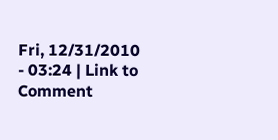Fri, 12/31/2010 - 03:24 | Link to Comment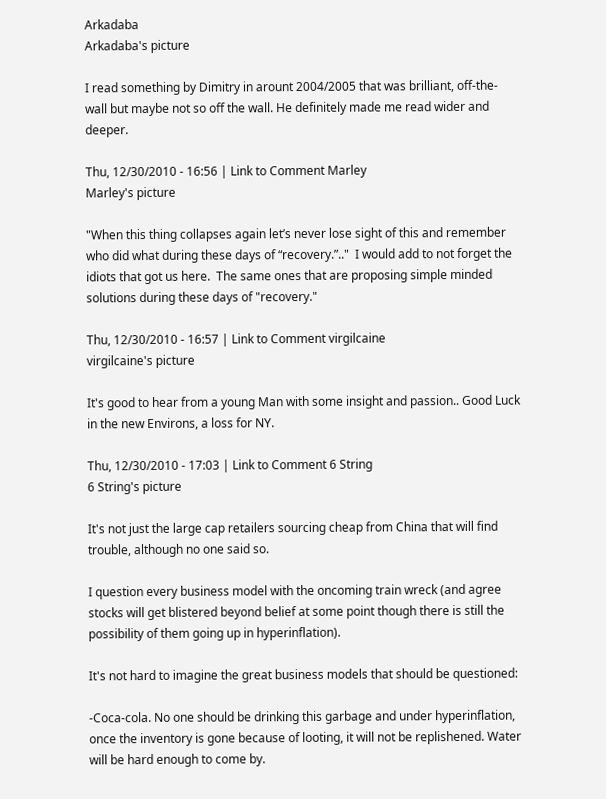Arkadaba
Arkadaba's picture

I read something by Dimitry in arount 2004/2005 that was brilliant, off-the-wall but maybe not so off the wall. He definitely made me read wider and deeper.

Thu, 12/30/2010 - 16:56 | Link to Comment Marley
Marley's picture

"When this thing collapses again let’s never lose sight of this and remember who did what during these days of “recovery.”.."  I would add to not forget the idiots that got us here.  The same ones that are proposing simple minded solutions during these days of "recovery."

Thu, 12/30/2010 - 16:57 | Link to Comment virgilcaine
virgilcaine's picture

It's good to hear from a young Man with some insight and passion.. Good Luck in the new Environs, a loss for NY.

Thu, 12/30/2010 - 17:03 | Link to Comment 6 String
6 String's picture

It's not just the large cap retailers sourcing cheap from China that will find trouble, although no one said so.

I question every business model with the oncoming train wreck (and agree stocks will get blistered beyond belief at some point though there is still the possibility of them going up in hyperinflation).

It's not hard to imagine the great business models that should be questioned:

-Coca-cola. No one should be drinking this garbage and under hyperinflation, once the inventory is gone because of looting, it will not be replishened. Water will be hard enough to come by.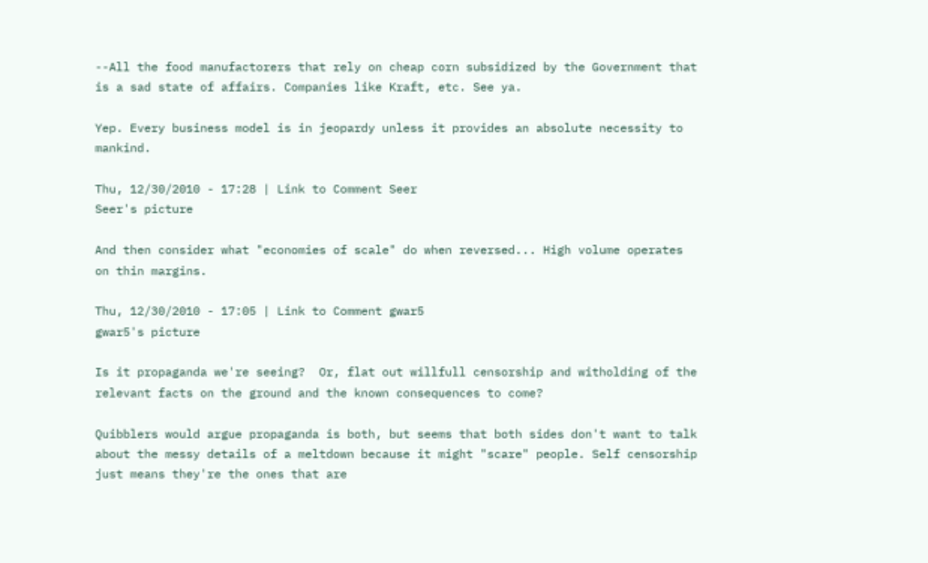--All the food manufactorers that rely on cheap corn subsidized by the Government that is a sad state of affairs. Companies like Kraft, etc. See ya.

Yep. Every business model is in jeopardy unless it provides an absolute necessity to mankind.

Thu, 12/30/2010 - 17:28 | Link to Comment Seer
Seer's picture

And then consider what "economies of scale" do when reversed... High volume operates on thin margins.

Thu, 12/30/2010 - 17:05 | Link to Comment gwar5
gwar5's picture

Is it propaganda we're seeing?  Or, flat out willfull censorship and witholding of the relevant facts on the ground and the known consequences to come?

Quibblers would argue propaganda is both, but seems that both sides don't want to talk about the messy details of a meltdown because it might "scare" people. Self censorship just means they're the ones that are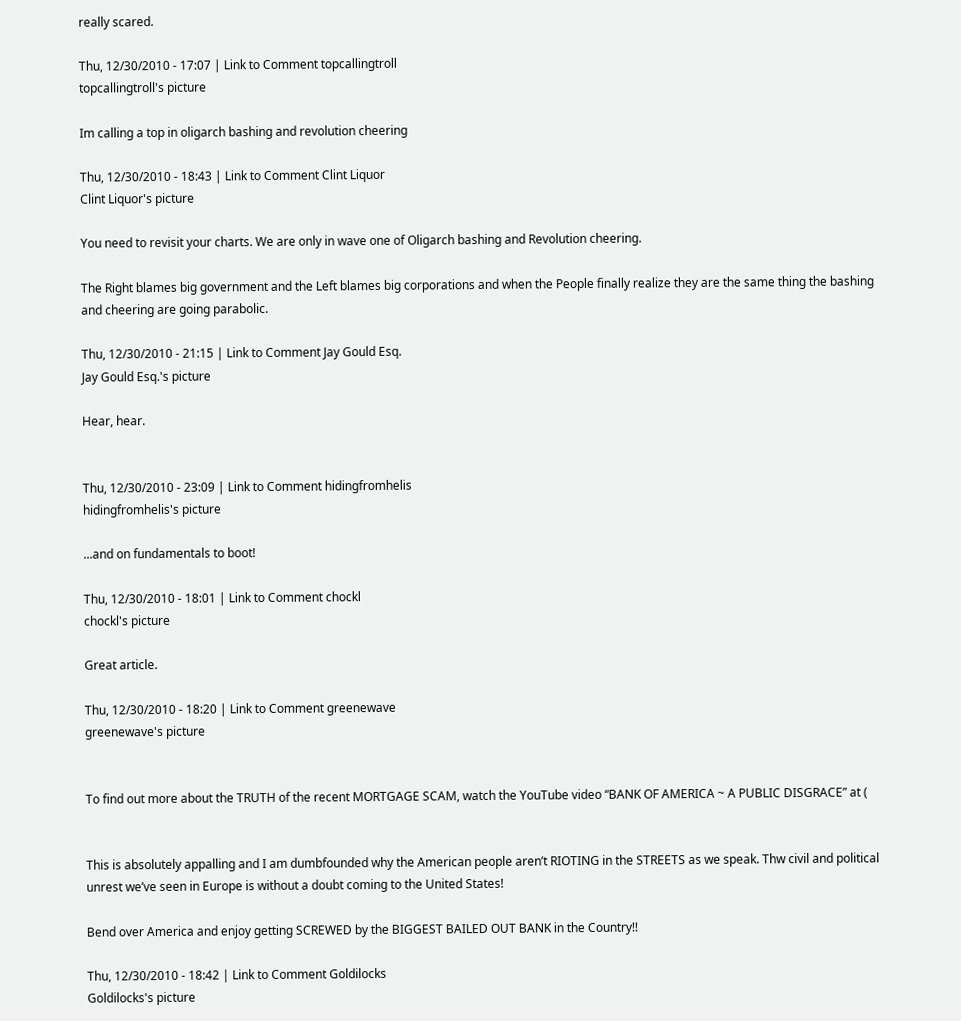really scared.

Thu, 12/30/2010 - 17:07 | Link to Comment topcallingtroll
topcallingtroll's picture

Im calling a top in oligarch bashing and revolution cheering

Thu, 12/30/2010 - 18:43 | Link to Comment Clint Liquor
Clint Liquor's picture

You need to revisit your charts. We are only in wave one of Oligarch bashing and Revolution cheering.

The Right blames big government and the Left blames big corporations and when the People finally realize they are the same thing the bashing and cheering are going parabolic.

Thu, 12/30/2010 - 21:15 | Link to Comment Jay Gould Esq.
Jay Gould Esq.'s picture

Hear, hear.


Thu, 12/30/2010 - 23:09 | Link to Comment hidingfromhelis
hidingfromhelis's picture

...and on fundamentals to boot!

Thu, 12/30/2010 - 18:01 | Link to Comment chockl
chockl's picture

Great article.

Thu, 12/30/2010 - 18:20 | Link to Comment greenewave
greenewave's picture


To find out more about the TRUTH of the recent MORTGAGE SCAM, watch the YouTube video “BANK OF AMERICA ~ A PUBLIC DISGRACE” at (


This is absolutely appalling and I am dumbfounded why the American people aren’t RIOTING in the STREETS as we speak. Thw civil and political unrest we’ve seen in Europe is without a doubt coming to the United States!

Bend over America and enjoy getting SCREWED by the BIGGEST BAILED OUT BANK in the Country!!

Thu, 12/30/2010 - 18:42 | Link to Comment Goldilocks
Goldilocks's picture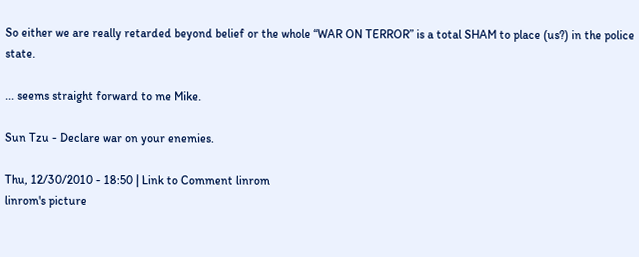So either we are really retarded beyond belief or the whole “WAR ON TERROR” is a total SHAM to place (us?) in the police state.

... seems straight forward to me Mike.

Sun Tzu - Declare war on your enemies.

Thu, 12/30/2010 - 18:50 | Link to Comment linrom
linrom's picture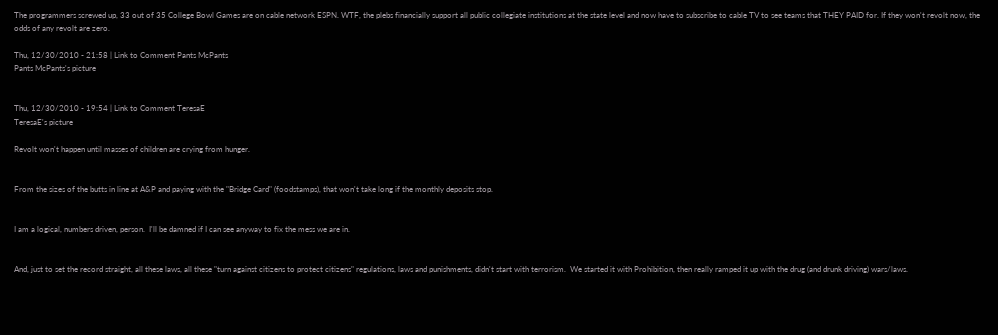The programmers screwed up, 33 out of 35 College Bowl Games are on cable network ESPN. WTF, the plebs financially support all public collegiate institutions at the state level and now have to subscribe to cable TV to see teams that THEY PAID for. If they won't revolt now, the odds of any revolt are zero.

Thu, 12/30/2010 - 21:58 | Link to Comment Pants McPants
Pants McPants's picture


Thu, 12/30/2010 - 19:54 | Link to Comment TeresaE
TeresaE's picture

Revolt won't happen until masses of children are crying from hunger.


From the sizes of the butts in line at A&P and paying with the "Bridge Card" (foodstamps), that won't take long if the monthly deposits stop.


I am a logical, numbers driven, person.  I'll be damned if I can see anyway to fix the mess we are in.


And, just to set the record straight, all these laws, all these "turn against citizens to protect citizens" regulations, laws and punishments, didn't start with terrorism.  We started it with Prohibition, then really ramped it up with the drug (and drunk driving) wars/laws.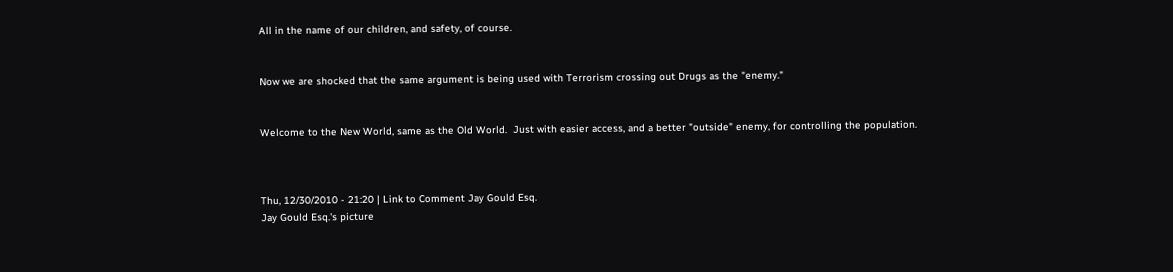All in the name of our children, and safety, of course.


Now we are shocked that the same argument is being used with Terrorism crossing out Drugs as the "enemy."


Welcome to the New World, same as the Old World.  Just with easier access, and a better "outside" enemy, for controlling the population.



Thu, 12/30/2010 - 21:20 | Link to Comment Jay Gould Esq.
Jay Gould Esq.'s picture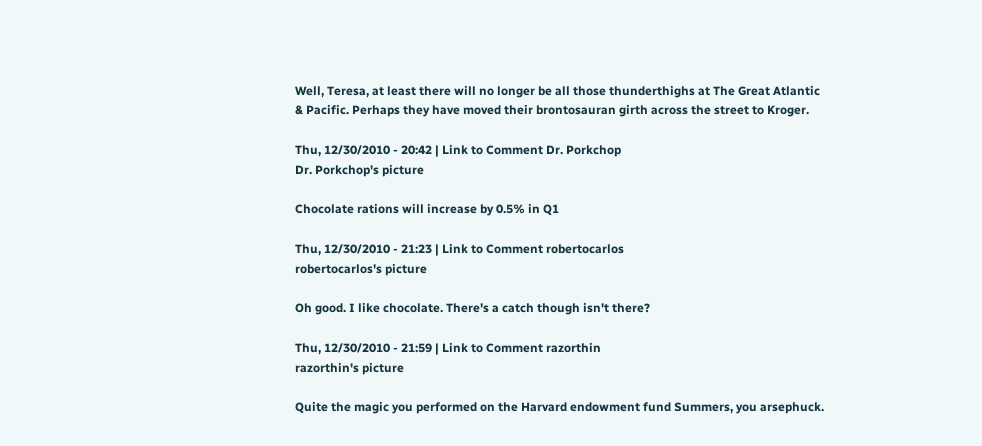Well, Teresa, at least there will no longer be all those thunderthighs at The Great Atlantic & Pacific. Perhaps they have moved their brontosauran girth across the street to Kroger.

Thu, 12/30/2010 - 20:42 | Link to Comment Dr. Porkchop
Dr. Porkchop's picture

Chocolate rations will increase by 0.5% in Q1

Thu, 12/30/2010 - 21:23 | Link to Comment robertocarlos
robertocarlos's picture

Oh good. I like chocolate. There's a catch though isn't there?

Thu, 12/30/2010 - 21:59 | Link to Comment razorthin
razorthin's picture

Quite the magic you performed on the Harvard endowment fund Summers, you arsephuck.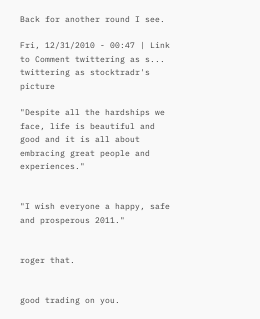Back for another round I see.

Fri, 12/31/2010 - 00:47 | Link to Comment twittering as s...
twittering as stocktradr's picture

"Despite all the hardships we face, life is beautiful and good and it is all about embracing great people and experiences."


"I wish everyone a happy, safe and prosperous 2011."


roger that.


good trading on you.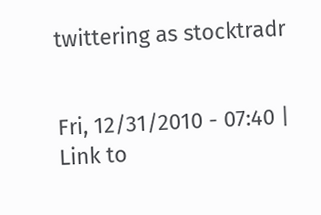twittering as stocktradr


Fri, 12/31/2010 - 07:40 | Link to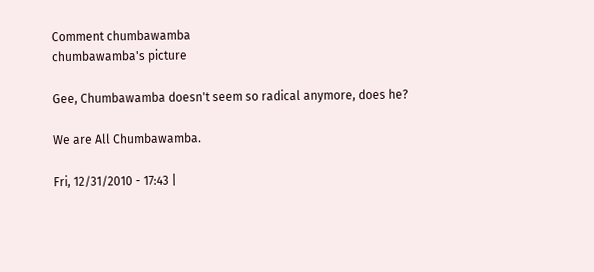Comment chumbawamba
chumbawamba's picture

Gee, Chumbawamba doesn't seem so radical anymore, does he?

We are All Chumbawamba.

Fri, 12/31/2010 - 17:43 |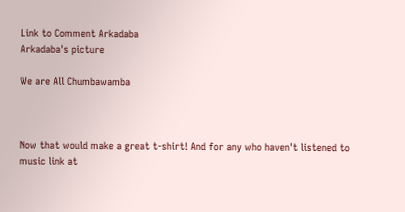Link to Comment Arkadaba
Arkadaba's picture

We are All Chumbawamba



Now that would make a great t-shirt! And for any who haven't listened to music link at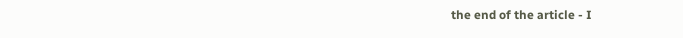the end of the article - I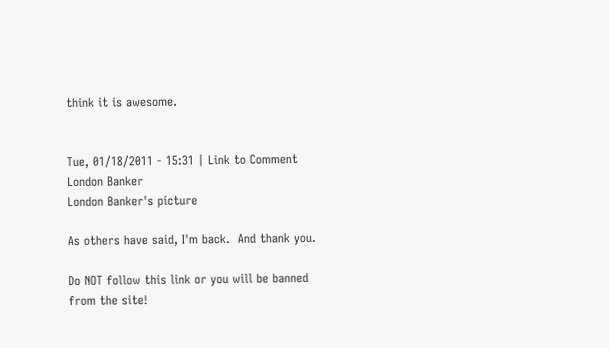think it is awesome.


Tue, 01/18/2011 - 15:31 | Link to Comment London Banker
London Banker's picture

As others have said, I'm back.  And thank you.

Do NOT follow this link or you will be banned from the site!